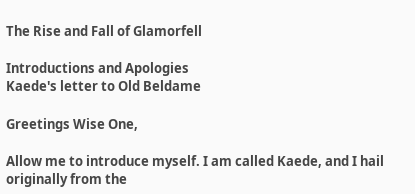The Rise and Fall of Glamorfell

Introductions and Apologies
Kaede's letter to Old Beldame

Greetings Wise One,

Allow me to introduce myself. I am called Kaede, and I hail originally from the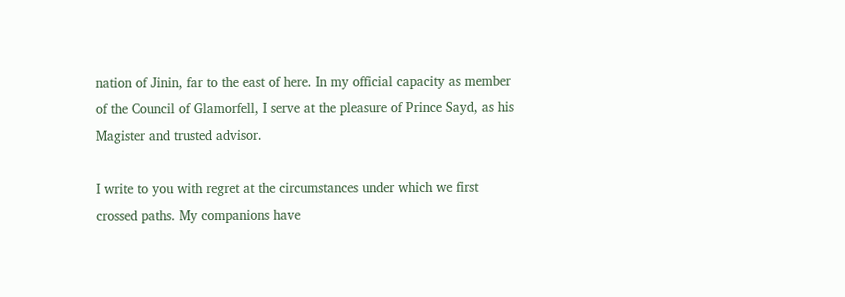nation of Jinin, far to the east of here. In my official capacity as member of the Council of Glamorfell, I serve at the pleasure of Prince Sayd, as his Magister and trusted advisor.

I write to you with regret at the circumstances under which we first crossed paths. My companions have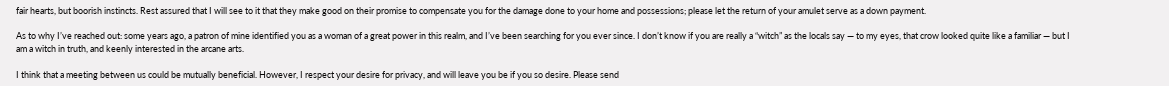fair hearts, but boorish instincts. Rest assured that I will see to it that they make good on their promise to compensate you for the damage done to your home and possessions; please let the return of your amulet serve as a down payment.

As to why I’ve reached out: some years ago, a patron of mine identified you as a woman of a great power in this realm, and I’ve been searching for you ever since. I don’t know if you are really a “witch” as the locals say — to my eyes, that crow looked quite like a familiar — but I am a witch in truth, and keenly interested in the arcane arts.

I think that a meeting between us could be mutually beneficial. However, I respect your desire for privacy, and will leave you be if you so desire. Please send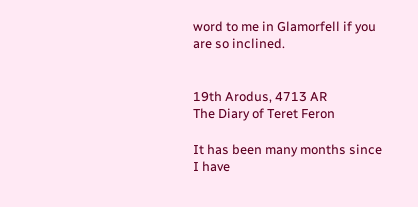word to me in Glamorfell if you are so inclined.


19th Arodus, 4713 AR
The Diary of Teret Feron

It has been many months since I have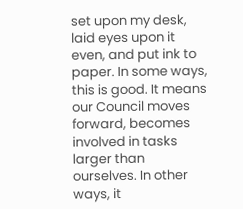set upon my desk, laid eyes upon it even, and put ink to paper. In some ways, this is good. It means our Council moves forward, becomes involved in tasks larger than ourselves. In other ways, it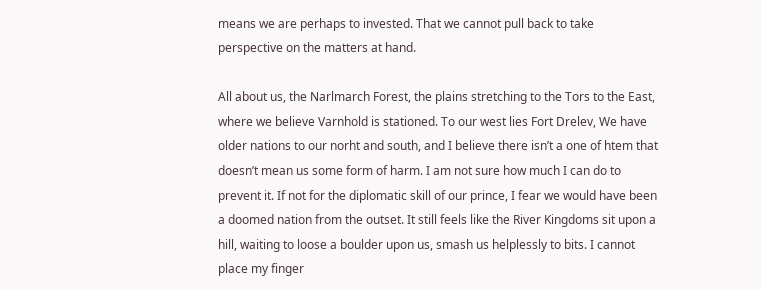means we are perhaps to invested. That we cannot pull back to take perspective on the matters at hand.

All about us, the Narlmarch Forest, the plains stretching to the Tors to the East, where we believe Varnhold is stationed. To our west lies Fort Drelev, We have older nations to our norht and south, and I believe there isn’t a one of htem that doesn’t mean us some form of harm. I am not sure how much I can do to prevent it. If not for the diplomatic skill of our prince, I fear we would have been a doomed nation from the outset. It still feels like the River Kingdoms sit upon a hill, waiting to loose a boulder upon us, smash us helplessly to bits. I cannot place my finger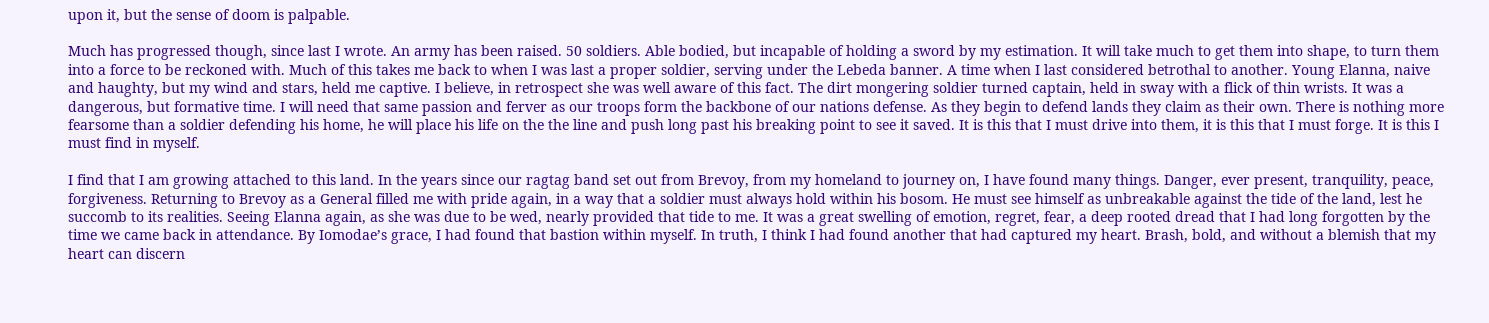upon it, but the sense of doom is palpable.

Much has progressed though, since last I wrote. An army has been raised. 50 soldiers. Able bodied, but incapable of holding a sword by my estimation. It will take much to get them into shape, to turn them into a force to be reckoned with. Much of this takes me back to when I was last a proper soldier, serving under the Lebeda banner. A time when I last considered betrothal to another. Young Elanna, naive and haughty, but my wind and stars, held me captive. I believe, in retrospect she was well aware of this fact. The dirt mongering soldier turned captain, held in sway with a flick of thin wrists. It was a dangerous, but formative time. I will need that same passion and ferver as our troops form the backbone of our nations defense. As they begin to defend lands they claim as their own. There is nothing more fearsome than a soldier defending his home, he will place his life on the the line and push long past his breaking point to see it saved. It is this that I must drive into them, it is this that I must forge. It is this I must find in myself.

I find that I am growing attached to this land. In the years since our ragtag band set out from Brevoy, from my homeland to journey on, I have found many things. Danger, ever present, tranquility, peace, forgiveness. Returning to Brevoy as a General filled me with pride again, in a way that a soldier must always hold within his bosom. He must see himself as unbreakable against the tide of the land, lest he succomb to its realities. Seeing Elanna again, as she was due to be wed, nearly provided that tide to me. It was a great swelling of emotion, regret, fear, a deep rooted dread that I had long forgotten by the time we came back in attendance. By Iomodae’s grace, I had found that bastion within myself. In truth, I think I had found another that had captured my heart. Brash, bold, and without a blemish that my heart can discern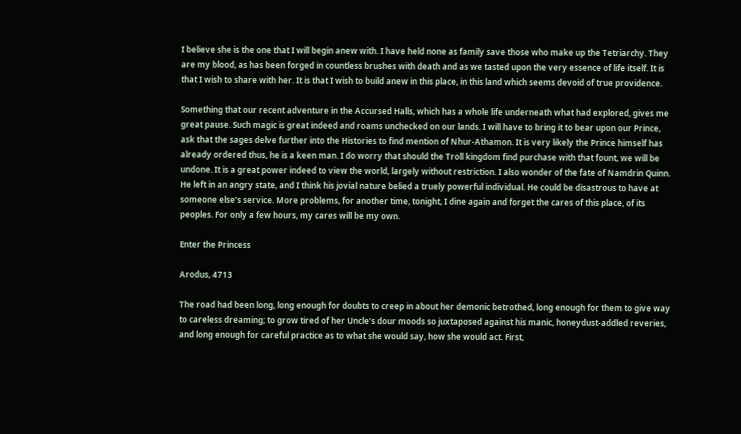I believe she is the one that I will begin anew with. I have held none as family save those who make up the Tetriarchy. They are my blood, as has been forged in countless brushes with death and as we tasted upon the very essence of life itself. It is that I wish to share with her. It is that I wish to build anew in this place, in this land which seems devoid of true providence.

Something that our recent adventure in the Accursed Halls, which has a whole life underneath what had explored, gives me great pause. Such magic is great indeed and roams unchecked on our lands. I will have to bring it to bear upon our Prince, ask that the sages delve further into the Histories to find mention of Nhur-Athamon. It is very likely the Prince himself has already ordered thus, he is a keen man. I do worry that should the Troll kingdom find purchase with that fount, we will be undone. It is a great power indeed to view the world, largely without restriction. I also wonder of the fate of Namdrin Quinn. He left in an angry state, and I think his jovial nature belied a truely powerful individual. He could be disastrous to have at someone else’s service. More problems, for another time, tonight, I dine again and forget the cares of this place, of its peoples. For only a few hours, my cares will be my own.

Enter the Princess

Arodus, 4713

The road had been long, long enough for doubts to creep in about her demonic betrothed, long enough for them to give way to careless dreaming; to grow tired of her Uncle’s dour moods so juxtaposed against his manic, honeydust-addled reveries, and long enough for careful practice as to what she would say, how she would act. First,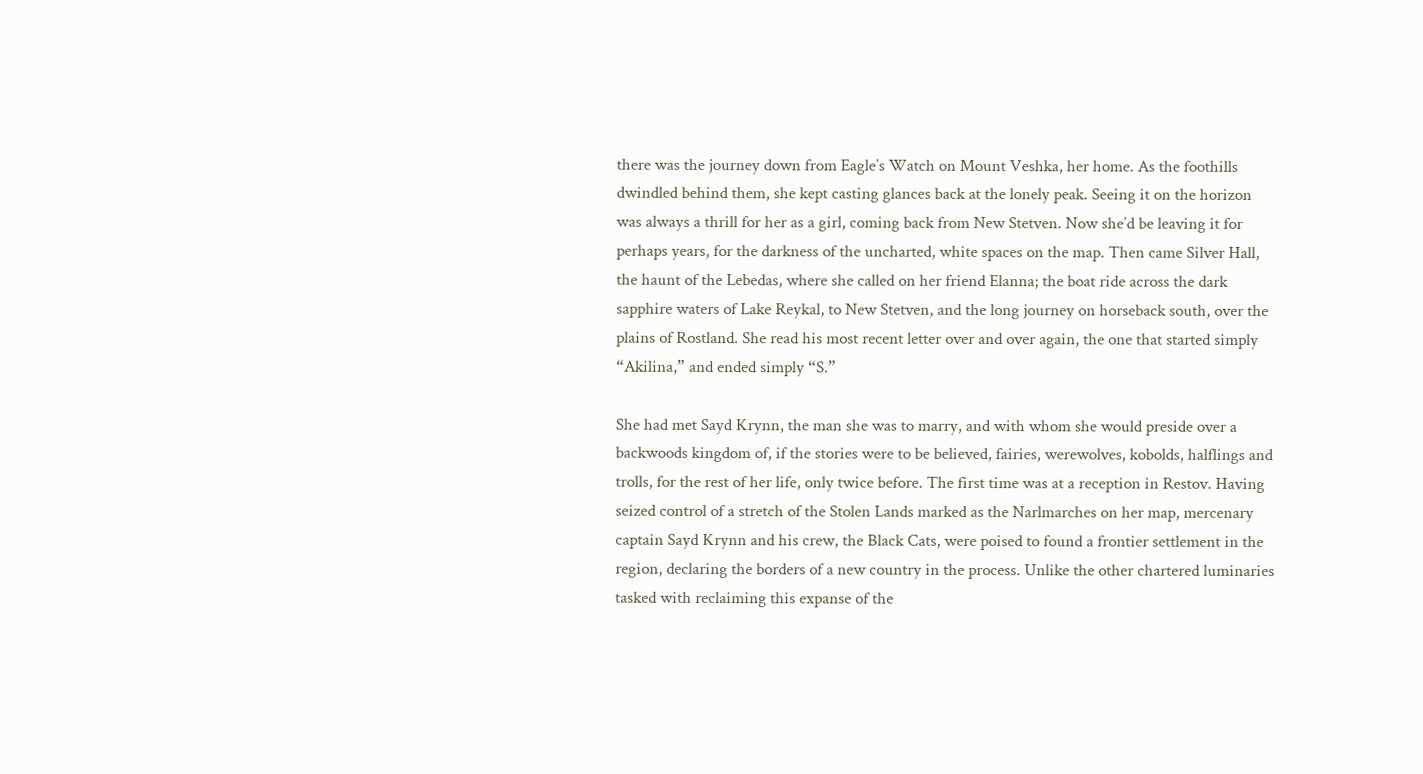there was the journey down from Eagle’s Watch on Mount Veshka, her home. As the foothills dwindled behind them, she kept casting glances back at the lonely peak. Seeing it on the horizon was always a thrill for her as a girl, coming back from New Stetven. Now she’d be leaving it for perhaps years, for the darkness of the uncharted, white spaces on the map. Then came Silver Hall, the haunt of the Lebedas, where she called on her friend Elanna; the boat ride across the dark sapphire waters of Lake Reykal, to New Stetven, and the long journey on horseback south, over the plains of Rostland. She read his most recent letter over and over again, the one that started simply “Akilina,” and ended simply “S.”

She had met Sayd Krynn, the man she was to marry, and with whom she would preside over a backwoods kingdom of, if the stories were to be believed, fairies, werewolves, kobolds, halflings and trolls, for the rest of her life, only twice before. The first time was at a reception in Restov. Having seized control of a stretch of the Stolen Lands marked as the Narlmarches on her map, mercenary captain Sayd Krynn and his crew, the Black Cats, were poised to found a frontier settlement in the region, declaring the borders of a new country in the process. Unlike the other chartered luminaries tasked with reclaiming this expanse of the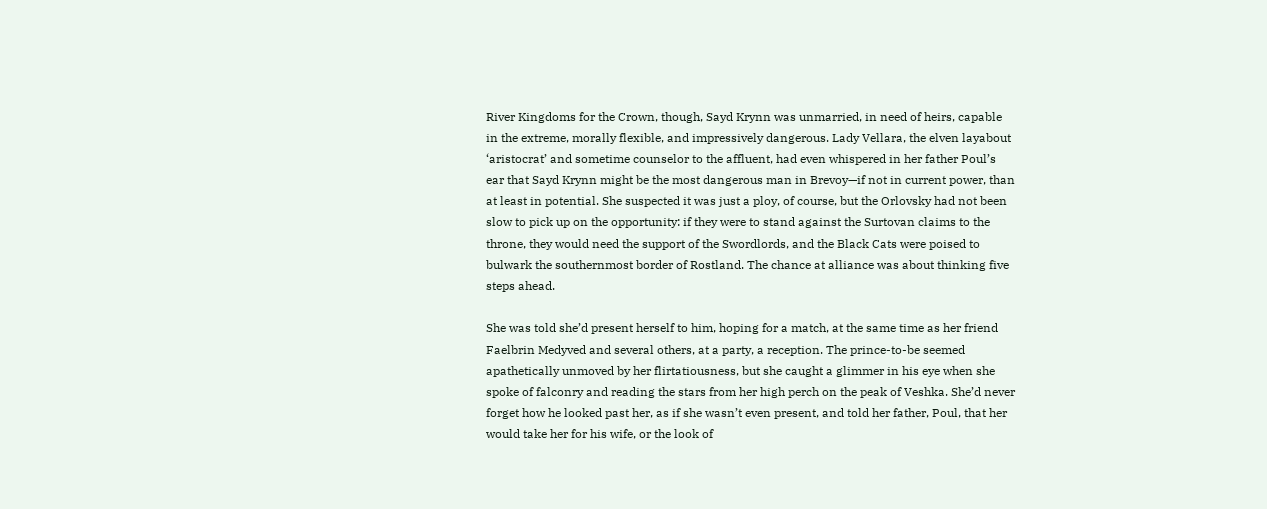River Kingdoms for the Crown, though, Sayd Krynn was unmarried, in need of heirs, capable in the extreme, morally flexible, and impressively dangerous. Lady Vellara, the elven layabout ‘aristocrat’ and sometime counselor to the affluent, had even whispered in her father Poul’s ear that Sayd Krynn might be the most dangerous man in Brevoy—if not in current power, than at least in potential. She suspected it was just a ploy, of course, but the Orlovsky had not been slow to pick up on the opportunity: if they were to stand against the Surtovan claims to the throne, they would need the support of the Swordlords, and the Black Cats were poised to bulwark the southernmost border of Rostland. The chance at alliance was about thinking five steps ahead.

She was told she’d present herself to him, hoping for a match, at the same time as her friend Faelbrin Medyved and several others, at a party, a reception. The prince-to-be seemed apathetically unmoved by her flirtatiousness, but she caught a glimmer in his eye when she spoke of falconry and reading the stars from her high perch on the peak of Veshka. She’d never forget how he looked past her, as if she wasn’t even present, and told her father, Poul, that her would take her for his wife, or the look of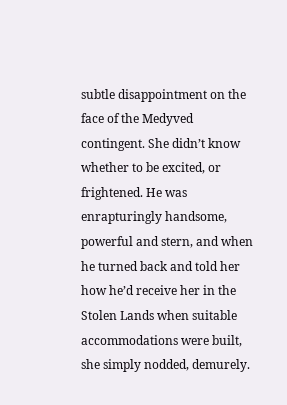subtle disappointment on the face of the Medyved contingent. She didn’t know whether to be excited, or frightened. He was enrapturingly handsome, powerful and stern, and when he turned back and told her how he’d receive her in the Stolen Lands when suitable accommodations were built, she simply nodded, demurely.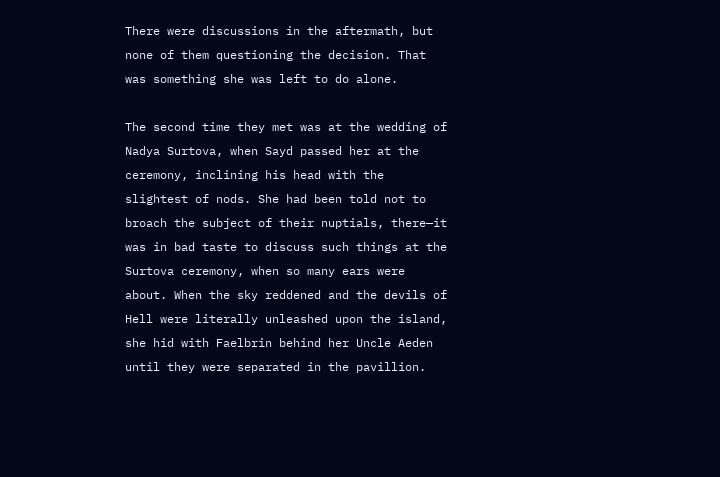There were discussions in the aftermath, but none of them questioning the decision. That was something she was left to do alone.

The second time they met was at the wedding of Nadya Surtova, when Sayd passed her at the ceremony, inclining his head with the slightest of nods. She had been told not to broach the subject of their nuptials, there—it was in bad taste to discuss such things at the Surtova ceremony, when so many ears were about. When the sky reddened and the devils of Hell were literally unleashed upon the island, she hid with Faelbrin behind her Uncle Aeden until they were separated in the pavillion.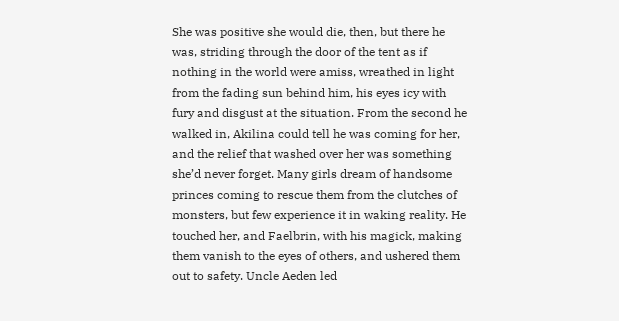She was positive she would die, then, but there he was, striding through the door of the tent as if nothing in the world were amiss, wreathed in light from the fading sun behind him, his eyes icy with fury and disgust at the situation. From the second he walked in, Akilina could tell he was coming for her, and the relief that washed over her was something she’d never forget. Many girls dream of handsome princes coming to rescue them from the clutches of monsters, but few experience it in waking reality. He touched her, and Faelbrin, with his magick, making them vanish to the eyes of others, and ushered them out to safety. Uncle Aeden led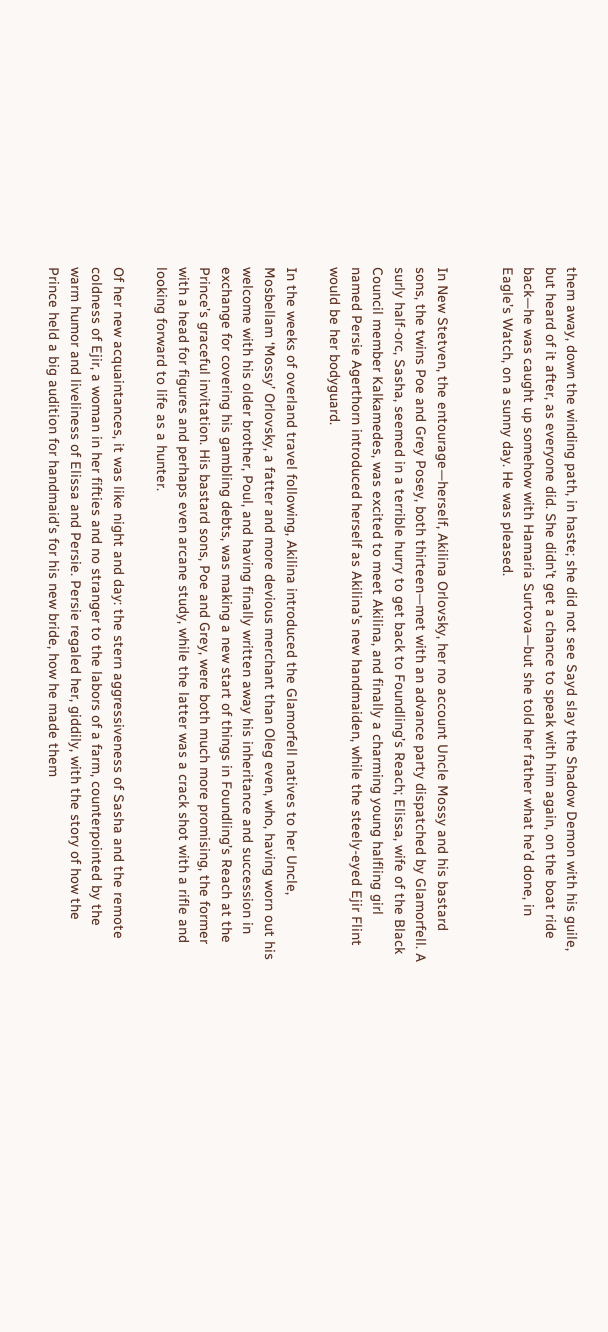them away, down the winding path, in haste; she did not see Sayd slay the Shadow Demon with his guile, but heard of it after, as everyone did. She didn’t get a chance to speak with him again, on the boat ride back—he was caught up somehow with Hamaria Surtova—but she told her father what he’d done, in Eagle’s Watch, on a sunny day. He was pleased.


In New Stetven, the entourage—herself, Akilina Orlovsky, her no account Uncle Mossy and his bastard sons, the twins Poe and Grey Posey, both thirteen—met with an advance party dispatched by Glamorfell. A surly half-orc, Sasha, seemed in a terrible hurry to get back to Foundling’s Reach; Elissa, wife of the Black Council member Kalkamedes, was excited to meet Akilina, and finally a charming young halfling girl named Persie Agerthorn introduced herself as Akilina’s new handmaiden, while the steely-eyed Ejir Flint would be her bodyguard.

In the weeks of overland travel following, Akilina introduced the Glamorfell natives to her Uncle, Mosbellam ‘Mossy’ Orlovsky, a fatter and more devious merchant than Oleg even, who, having worn out his welcome with his older brother, Poul, and having finally written away his inheritance and succession in exchange for covering his gambling debts, was making a new start of things in Foundling’s Reach at the Prince’s graceful invitation. His bastard sons, Poe and Grey, were both much more promising, the former with a head for figures and perhaps even arcane study, while the latter was a crack shot with a rifle and looking forward to life as a hunter.

Of her new acquaintances, it was like night and day: the stern aggressiveness of Sasha and the remote coldness of Ejir, a woman in her fifties and no stranger to the labors of a farm, counterpointed by the warm humor and liveliness of Elissa and Persie. Persie regaled her, giddily, with the story of how the Prince held a big audition for handmaid’s for his new bride, how he made them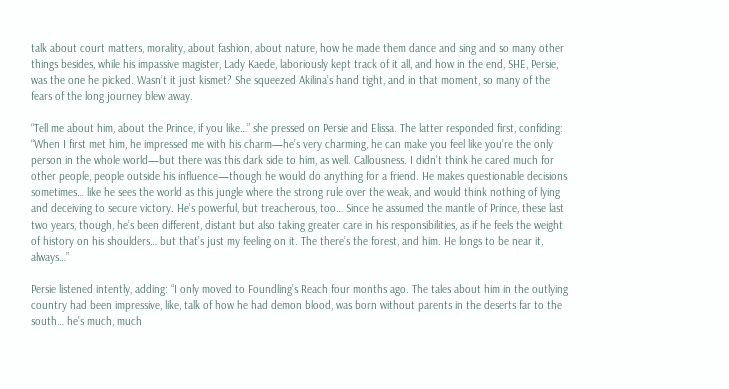talk about court matters, morality, about fashion, about nature, how he made them dance and sing and so many other things besides, while his impassive magister, Lady Kaede, laboriously kept track of it all, and how in the end, SHE, Persie, was the one he picked. Wasn’t it just kismet? She squeezed Akilina’s hand tight, and in that moment, so many of the fears of the long journey blew away.

“Tell me about him, about the Prince, if you like…” she pressed on Persie and Elissa. The latter responded first, confiding: “When I first met him, he impressed me with his charm—he’s very charming, he can make you feel like you’re the only person in the whole world—but there was this dark side to him, as well. Callousness. I didn’t think he cared much for other people, people outside his influence—though he would do anything for a friend. He makes questionable decisions sometimes… like he sees the world as this jungle where the strong rule over the weak, and would think nothing of lying and deceiving to secure victory. He’s powerful, but treacherous, too… Since he assumed the mantle of Prince, these last two years, though, he’s been different, distant but also taking greater care in his responsibilities, as if he feels the weight of history on his shoulders… but that’s just my feeling on it. The there’s the forest, and him. He longs to be near it, always…”

Persie listened intently, adding: “I only moved to Foundling’s Reach four months ago. The tales about him in the outlying country had been impressive, like, talk of how he had demon blood, was born without parents in the deserts far to the south… he’s much, much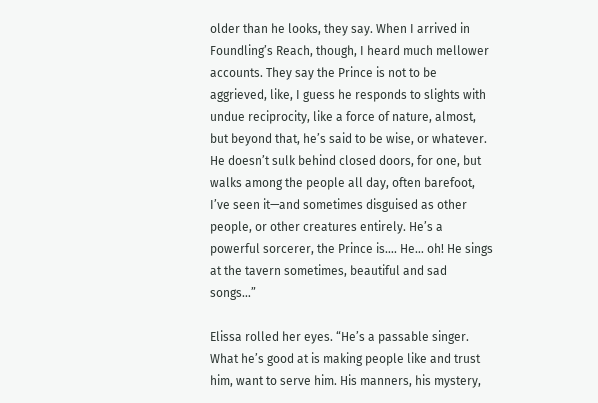older than he looks, they say. When I arrived in Foundling’s Reach, though, I heard much mellower accounts. They say the Prince is not to be aggrieved, like, I guess he responds to slights with undue reciprocity, like a force of nature, almost, but beyond that, he’s said to be wise, or whatever. He doesn’t sulk behind closed doors, for one, but walks among the people all day, often barefoot, I’ve seen it—and sometimes disguised as other people, or other creatures entirely. He’s a powerful sorcerer, the Prince is…. He… oh! He sings at the tavern sometimes, beautiful and sad songs…”

Elissa rolled her eyes. “He’s a passable singer. What he’s good at is making people like and trust him, want to serve him. His manners, his mystery,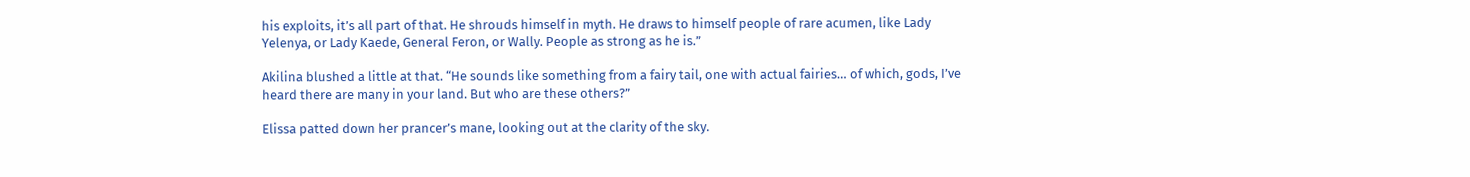his exploits, it’s all part of that. He shrouds himself in myth. He draws to himself people of rare acumen, like Lady Yelenya, or Lady Kaede, General Feron, or Wally. People as strong as he is.”

Akilina blushed a little at that. “He sounds like something from a fairy tail, one with actual fairies… of which, gods, I’ve heard there are many in your land. But who are these others?”

Elissa patted down her prancer’s mane, looking out at the clarity of the sky.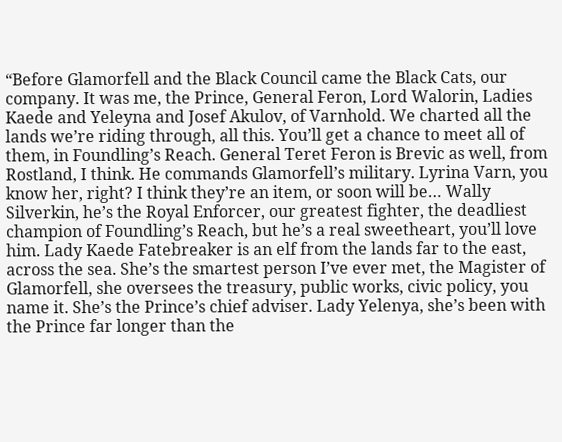“Before Glamorfell and the Black Council came the Black Cats, our company. It was me, the Prince, General Feron, Lord Walorin, Ladies Kaede and Yeleyna and Josef Akulov, of Varnhold. We charted all the lands we’re riding through, all this. You’ll get a chance to meet all of them, in Foundling’s Reach. General Teret Feron is Brevic as well, from Rostland, I think. He commands Glamorfell’s military. Lyrina Varn, you know her, right? I think they’re an item, or soon will be… Wally Silverkin, he’s the Royal Enforcer, our greatest fighter, the deadliest champion of Foundling’s Reach, but he’s a real sweetheart, you’ll love him. Lady Kaede Fatebreaker is an elf from the lands far to the east, across the sea. She’s the smartest person I’ve ever met, the Magister of Glamorfell, she oversees the treasury, public works, civic policy, you name it. She’s the Prince’s chief adviser. Lady Yelenya, she’s been with the Prince far longer than the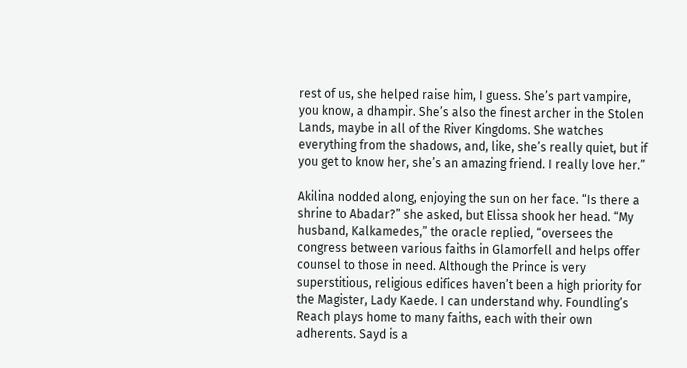rest of us, she helped raise him, I guess. She’s part vampire, you know, a dhampir. She’s also the finest archer in the Stolen Lands, maybe in all of the River Kingdoms. She watches everything from the shadows, and, like, she’s really quiet, but if you get to know her, she’s an amazing friend. I really love her.”

Akilina nodded along, enjoying the sun on her face. “Is there a shrine to Abadar?” she asked, but Elissa shook her head. “My husband, Kalkamedes,” the oracle replied, “oversees the congress between various faiths in Glamorfell and helps offer counsel to those in need. Although the Prince is very superstitious, religious edifices haven’t been a high priority for the Magister, Lady Kaede. I can understand why. Foundling’s Reach plays home to many faiths, each with their own adherents. Sayd is a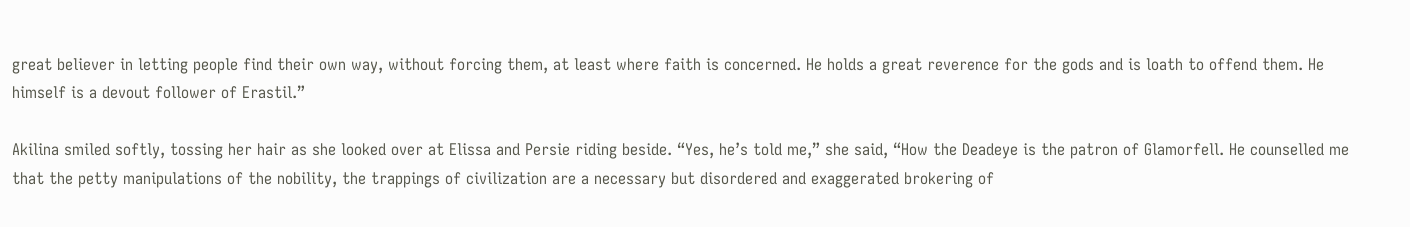great believer in letting people find their own way, without forcing them, at least where faith is concerned. He holds a great reverence for the gods and is loath to offend them. He himself is a devout follower of Erastil.”

Akilina smiled softly, tossing her hair as she looked over at Elissa and Persie riding beside. “Yes, he’s told me,” she said, “How the Deadeye is the patron of Glamorfell. He counselled me that the petty manipulations of the nobility, the trappings of civilization are a necessary but disordered and exaggerated brokering of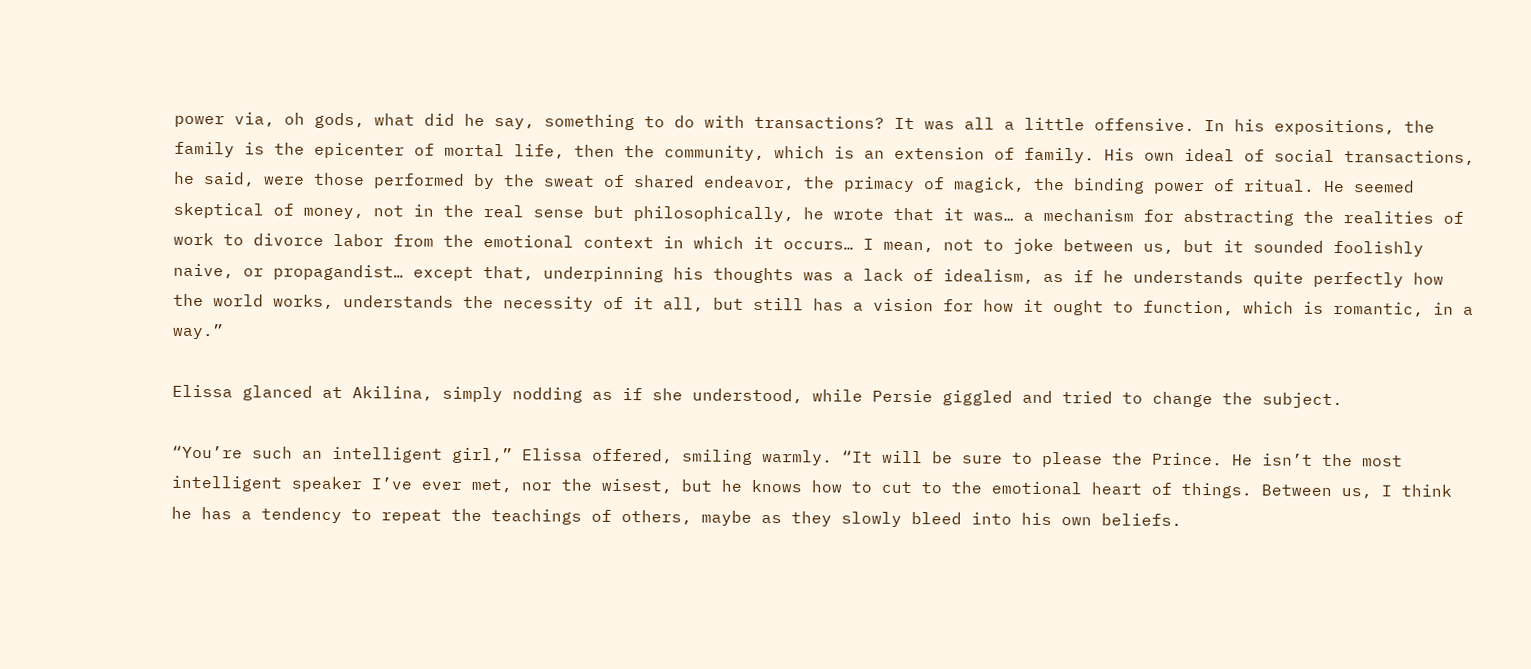power via, oh gods, what did he say, something to do with transactions? It was all a little offensive. In his expositions, the family is the epicenter of mortal life, then the community, which is an extension of family. His own ideal of social transactions, he said, were those performed by the sweat of shared endeavor, the primacy of magick, the binding power of ritual. He seemed skeptical of money, not in the real sense but philosophically, he wrote that it was… a mechanism for abstracting the realities of work to divorce labor from the emotional context in which it occurs… I mean, not to joke between us, but it sounded foolishly naive, or propagandist… except that, underpinning his thoughts was a lack of idealism, as if he understands quite perfectly how the world works, understands the necessity of it all, but still has a vision for how it ought to function, which is romantic, in a way.”

Elissa glanced at Akilina, simply nodding as if she understood, while Persie giggled and tried to change the subject.

“You’re such an intelligent girl,” Elissa offered, smiling warmly. “It will be sure to please the Prince. He isn’t the most intelligent speaker I’ve ever met, nor the wisest, but he knows how to cut to the emotional heart of things. Between us, I think he has a tendency to repeat the teachings of others, maybe as they slowly bleed into his own beliefs.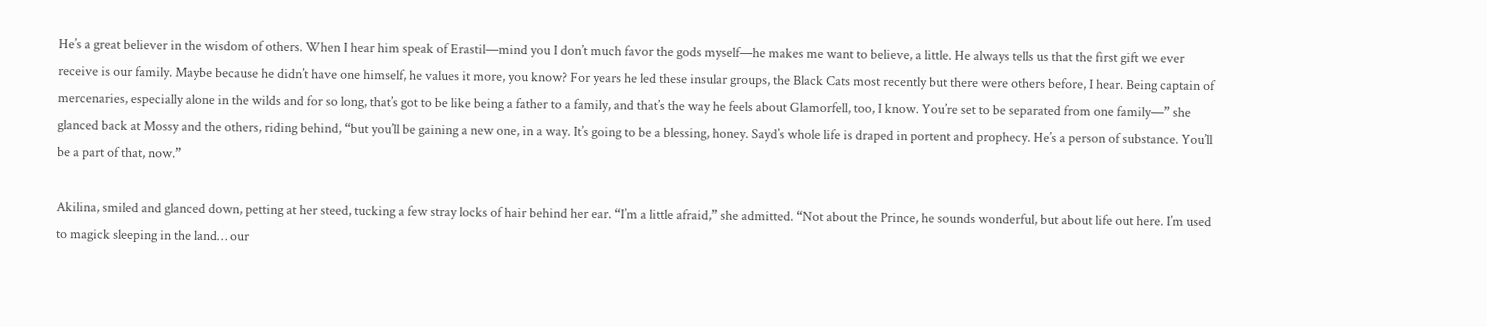He’s a great believer in the wisdom of others. When I hear him speak of Erastil—mind you I don’t much favor the gods myself—he makes me want to believe, a little. He always tells us that the first gift we ever receive is our family. Maybe because he didn’t have one himself, he values it more, you know? For years he led these insular groups, the Black Cats most recently but there were others before, I hear. Being captain of mercenaries, especially alone in the wilds and for so long, that’s got to be like being a father to a family, and that’s the way he feels about Glamorfell, too, I know. You’re set to be separated from one family—” she glanced back at Mossy and the others, riding behind, “but you’ll be gaining a new one, in a way. It’s going to be a blessing, honey. Sayd’s whole life is draped in portent and prophecy. He’s a person of substance. You’ll be a part of that, now.”

Akilina, smiled and glanced down, petting at her steed, tucking a few stray locks of hair behind her ear. “I’m a little afraid,” she admitted. “Not about the Prince, he sounds wonderful, but about life out here. I’m used to magick sleeping in the land… our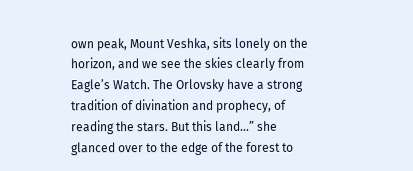own peak, Mount Veshka, sits lonely on the horizon, and we see the skies clearly from Eagle’s Watch. The Orlovsky have a strong tradition of divination and prophecy, of reading the stars. But this land…” she glanced over to the edge of the forest to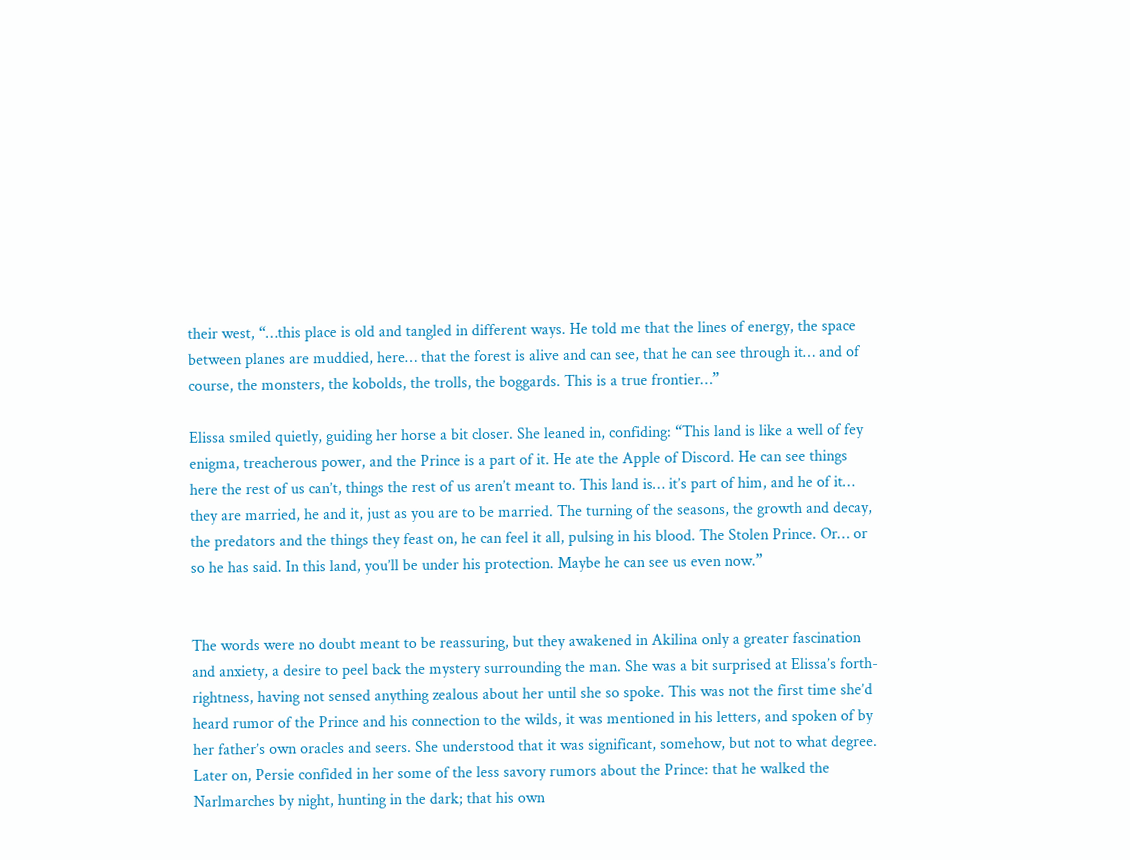their west, “…this place is old and tangled in different ways. He told me that the lines of energy, the space between planes are muddied, here… that the forest is alive and can see, that he can see through it… and of course, the monsters, the kobolds, the trolls, the boggards. This is a true frontier…”

Elissa smiled quietly, guiding her horse a bit closer. She leaned in, confiding: “This land is like a well of fey enigma, treacherous power, and the Prince is a part of it. He ate the Apple of Discord. He can see things here the rest of us can’t, things the rest of us aren’t meant to. This land is… it’s part of him, and he of it… they are married, he and it, just as you are to be married. The turning of the seasons, the growth and decay, the predators and the things they feast on, he can feel it all, pulsing in his blood. The Stolen Prince. Or… or so he has said. In this land, you’ll be under his protection. Maybe he can see us even now.”


The words were no doubt meant to be reassuring, but they awakened in Akilina only a greater fascination and anxiety, a desire to peel back the mystery surrounding the man. She was a bit surprised at Elissa’s forth-rightness, having not sensed anything zealous about her until she so spoke. This was not the first time she’d heard rumor of the Prince and his connection to the wilds, it was mentioned in his letters, and spoken of by her father’s own oracles and seers. She understood that it was significant, somehow, but not to what degree. Later on, Persie confided in her some of the less savory rumors about the Prince: that he walked the Narlmarches by night, hunting in the dark; that his own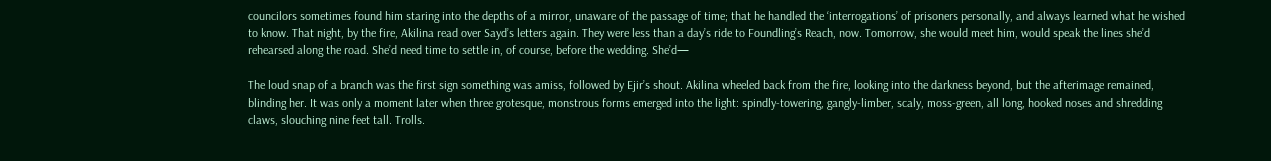councilors sometimes found him staring into the depths of a mirror, unaware of the passage of time; that he handled the ‘interrogations’ of prisoners personally, and always learned what he wished to know. That night, by the fire, Akilina read over Sayd’s letters again. They were less than a day’s ride to Foundling’s Reach, now. Tomorrow, she would meet him, would speak the lines she’d rehearsed along the road. She’d need time to settle in, of course, before the wedding. She’d—

The loud snap of a branch was the first sign something was amiss, followed by Ejir’s shout. Akilina wheeled back from the fire, looking into the darkness beyond, but the afterimage remained, blinding her. It was only a moment later when three grotesque, monstrous forms emerged into the light: spindly-towering, gangly-limber, scaly, moss-green, all long, hooked noses and shredding claws, slouching nine feet tall. Trolls.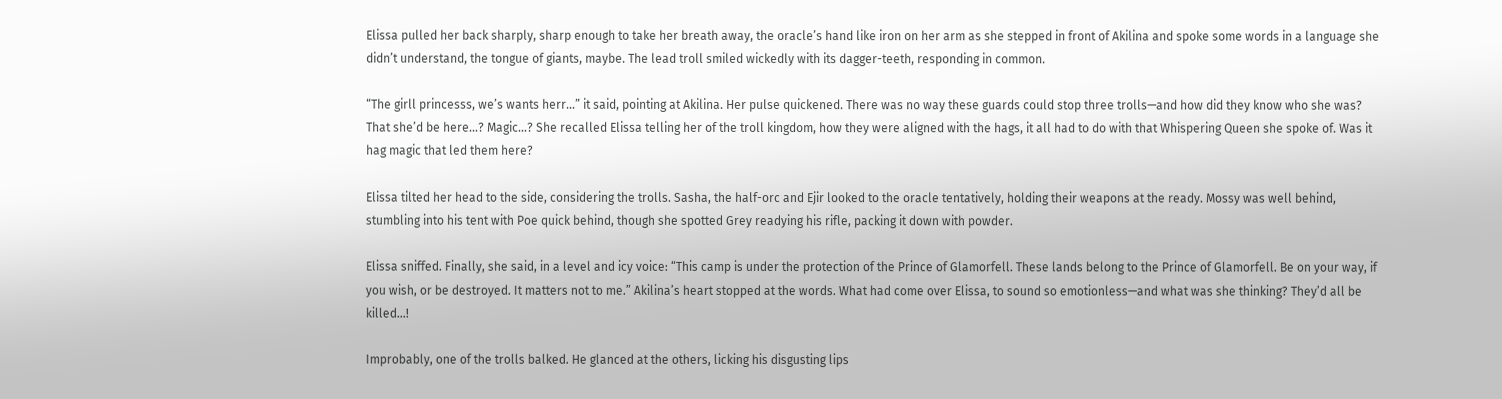Elissa pulled her back sharply, sharp enough to take her breath away, the oracle’s hand like iron on her arm as she stepped in front of Akilina and spoke some words in a language she didn’t understand, the tongue of giants, maybe. The lead troll smiled wickedly with its dagger-teeth, responding in common.

“The girll princesss, we’s wants herr…” it said, pointing at Akilina. Her pulse quickened. There was no way these guards could stop three trolls—and how did they know who she was? That she’d be here…? Magic…? She recalled Elissa telling her of the troll kingdom, how they were aligned with the hags, it all had to do with that Whispering Queen she spoke of. Was it hag magic that led them here?

Elissa tilted her head to the side, considering the trolls. Sasha, the half-orc and Ejir looked to the oracle tentatively, holding their weapons at the ready. Mossy was well behind, stumbling into his tent with Poe quick behind, though she spotted Grey readying his rifle, packing it down with powder.

Elissa sniffed. Finally, she said, in a level and icy voice: “This camp is under the protection of the Prince of Glamorfell. These lands belong to the Prince of Glamorfell. Be on your way, if you wish, or be destroyed. It matters not to me.” Akilina’s heart stopped at the words. What had come over Elissa, to sound so emotionless—and what was she thinking? They’d all be killed…!

Improbably, one of the trolls balked. He glanced at the others, licking his disgusting lips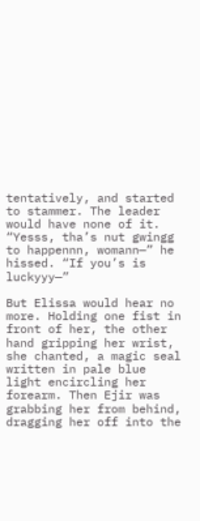tentatively, and started to stammer. The leader would have none of it. “Yesss, tha’s nut gwingg to happennn, womann—” he hissed. “If you’s is luckyyy—”

But Elissa would hear no more. Holding one fist in front of her, the other hand gripping her wrist, she chanted, a magic seal written in pale blue light encircling her forearm. Then Ejir was grabbing her from behind, dragging her off into the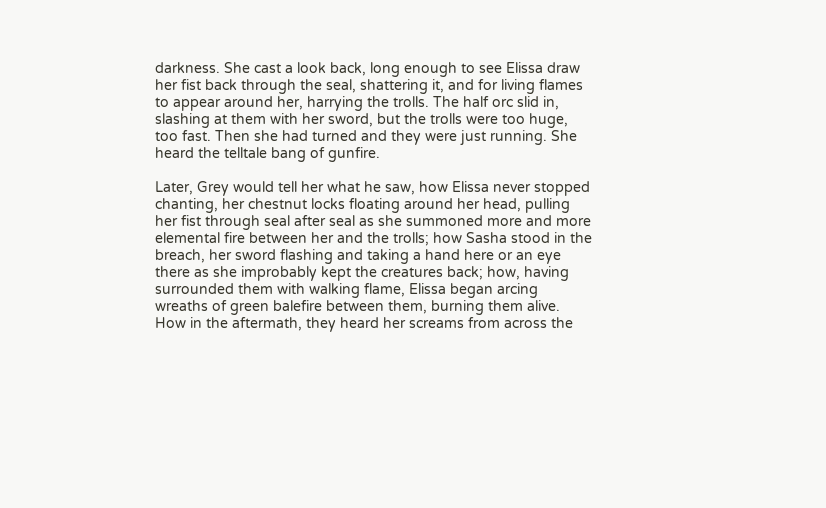darkness. She cast a look back, long enough to see Elissa draw her fist back through the seal, shattering it, and for living flames to appear around her, harrying the trolls. The half orc slid in, slashing at them with her sword, but the trolls were too huge, too fast. Then she had turned and they were just running. She heard the telltale bang of gunfire.

Later, Grey would tell her what he saw, how Elissa never stopped chanting, her chestnut locks floating around her head, pulling her fist through seal after seal as she summoned more and more elemental fire between her and the trolls; how Sasha stood in the breach, her sword flashing and taking a hand here or an eye there as she improbably kept the creatures back; how, having surrounded them with walking flame, Elissa began arcing wreaths of green balefire between them, burning them alive. How in the aftermath, they heard her screams from across the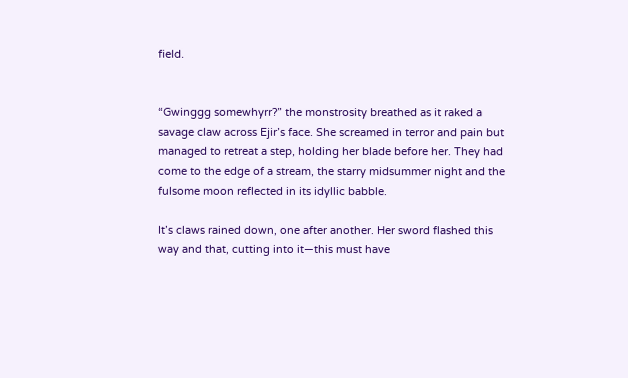field.


“Gwinggg somewhyrr?” the monstrosity breathed as it raked a savage claw across Ejir’s face. She screamed in terror and pain but managed to retreat a step, holding her blade before her. They had come to the edge of a stream, the starry midsummer night and the fulsome moon reflected in its idyllic babble.

It’s claws rained down, one after another. Her sword flashed this way and that, cutting into it—this must have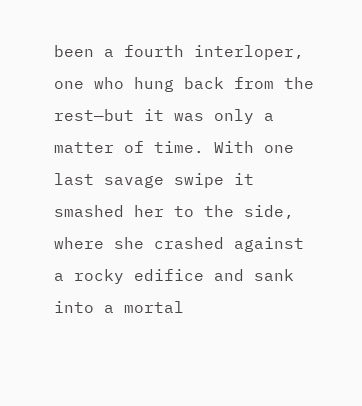been a fourth interloper, one who hung back from the rest—but it was only a matter of time. With one last savage swipe it smashed her to the side, where she crashed against a rocky edifice and sank into a mortal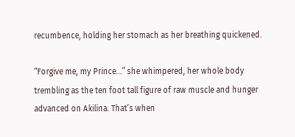recumbence, holding her stomach as her breathing quickened.

“Forgive me, my Prince…” she whimpered, her whole body trembling as the ten foot tall figure of raw muscle and hunger advanced on Akilina. That’s when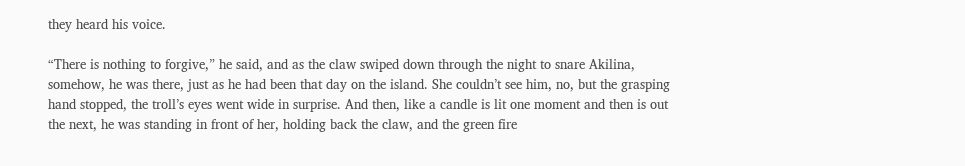they heard his voice.

“There is nothing to forgive,” he said, and as the claw swiped down through the night to snare Akilina, somehow, he was there, just as he had been that day on the island. She couldn’t see him, no, but the grasping hand stopped, the troll’s eyes went wide in surprise. And then, like a candle is lit one moment and then is out the next, he was standing in front of her, holding back the claw, and the green fire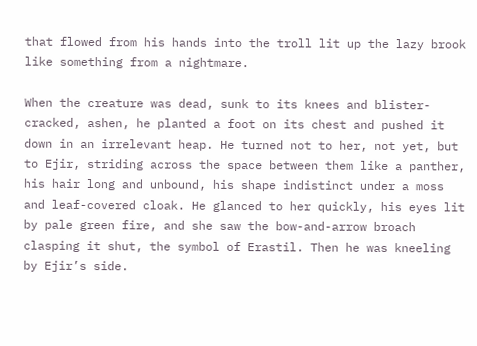that flowed from his hands into the troll lit up the lazy brook like something from a nightmare.

When the creature was dead, sunk to its knees and blister-cracked, ashen, he planted a foot on its chest and pushed it down in an irrelevant heap. He turned not to her, not yet, but to Ejir, striding across the space between them like a panther, his hair long and unbound, his shape indistinct under a moss and leaf-covered cloak. He glanced to her quickly, his eyes lit by pale green fire, and she saw the bow-and-arrow broach clasping it shut, the symbol of Erastil. Then he was kneeling by Ejir’s side.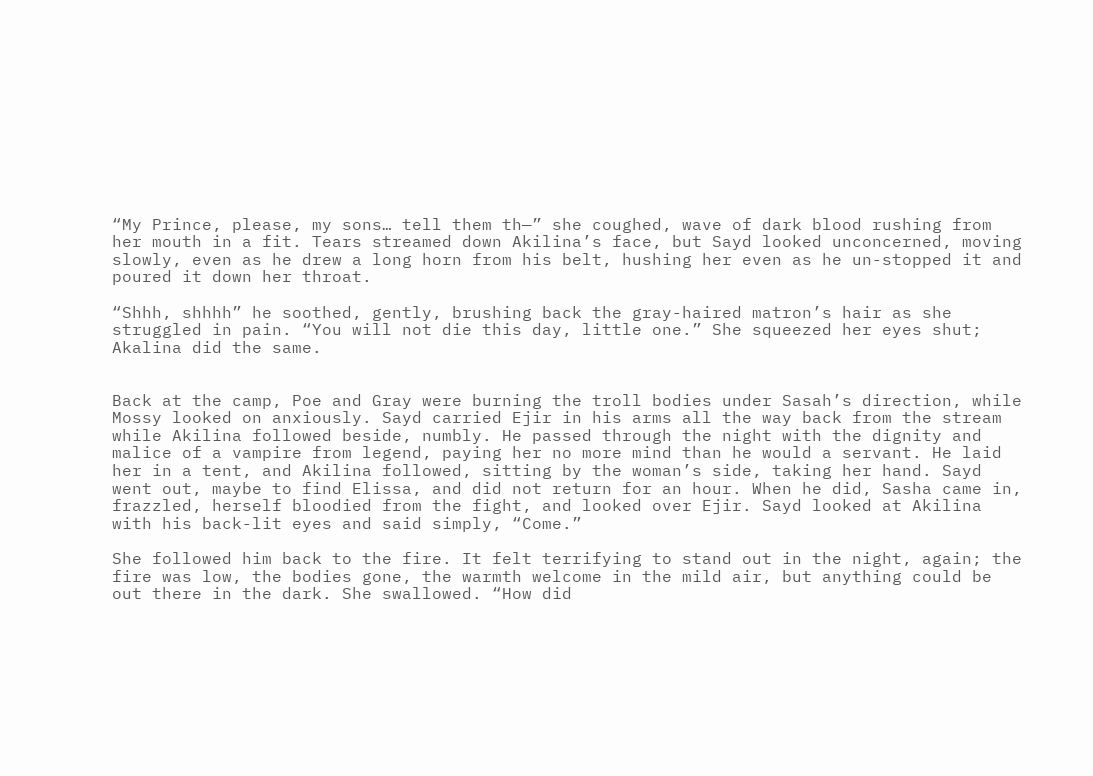“My Prince, please, my sons… tell them th—” she coughed, wave of dark blood rushing from her mouth in a fit. Tears streamed down Akilina’s face, but Sayd looked unconcerned, moving slowly, even as he drew a long horn from his belt, hushing her even as he un-stopped it and poured it down her throat.

“Shhh, shhhh” he soothed, gently, brushing back the gray-haired matron’s hair as she struggled in pain. “You will not die this day, little one.” She squeezed her eyes shut; Akalina did the same.


Back at the camp, Poe and Gray were burning the troll bodies under Sasah’s direction, while Mossy looked on anxiously. Sayd carried Ejir in his arms all the way back from the stream while Akilina followed beside, numbly. He passed through the night with the dignity and malice of a vampire from legend, paying her no more mind than he would a servant. He laid her in a tent, and Akilina followed, sitting by the woman’s side, taking her hand. Sayd went out, maybe to find Elissa, and did not return for an hour. When he did, Sasha came in, frazzled, herself bloodied from the fight, and looked over Ejir. Sayd looked at Akilina with his back-lit eyes and said simply, “Come.”

She followed him back to the fire. It felt terrifying to stand out in the night, again; the fire was low, the bodies gone, the warmth welcome in the mild air, but anything could be out there in the dark. She swallowed. “How did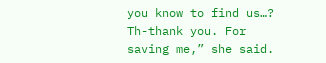you know to find us…? Th-thank you. For saving me,” she said.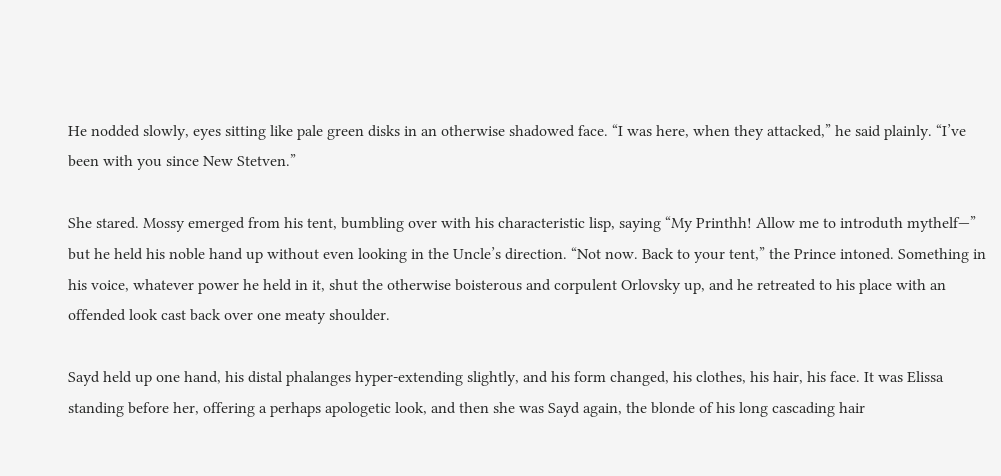He nodded slowly, eyes sitting like pale green disks in an otherwise shadowed face. “I was here, when they attacked,” he said plainly. “I’ve been with you since New Stetven.”

She stared. Mossy emerged from his tent, bumbling over with his characteristic lisp, saying “My Printhh! Allow me to introduth mythelf—” but he held his noble hand up without even looking in the Uncle’s direction. “Not now. Back to your tent,” the Prince intoned. Something in his voice, whatever power he held in it, shut the otherwise boisterous and corpulent Orlovsky up, and he retreated to his place with an offended look cast back over one meaty shoulder.

Sayd held up one hand, his distal phalanges hyper-extending slightly, and his form changed, his clothes, his hair, his face. It was Elissa standing before her, offering a perhaps apologetic look, and then she was Sayd again, the blonde of his long cascading hair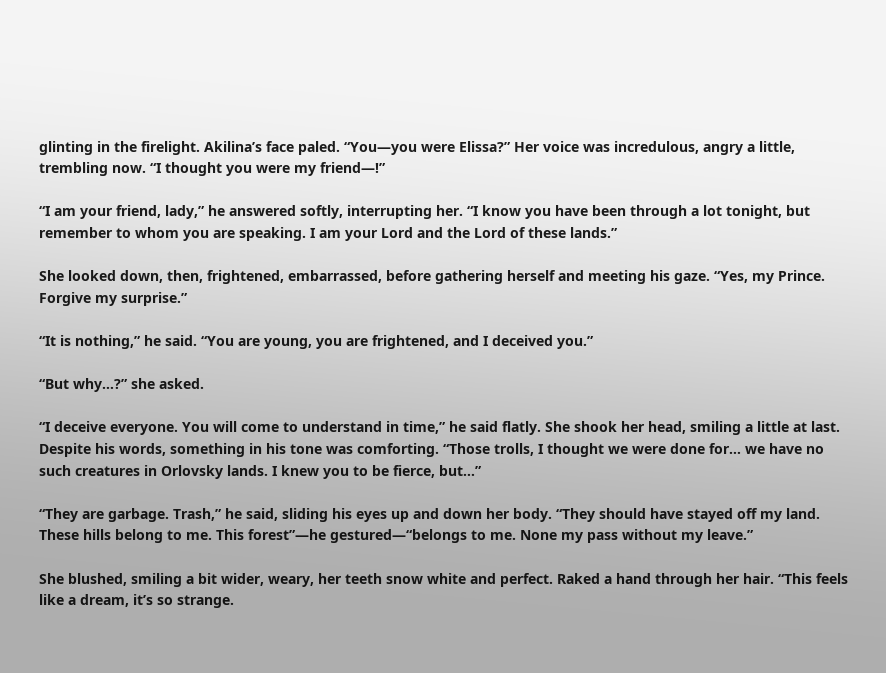glinting in the firelight. Akilina’s face paled. “You—you were Elissa?” Her voice was incredulous, angry a little, trembling now. “I thought you were my friend—!”

“I am your friend, lady,” he answered softly, interrupting her. “I know you have been through a lot tonight, but remember to whom you are speaking. I am your Lord and the Lord of these lands.”

She looked down, then, frightened, embarrassed, before gathering herself and meeting his gaze. “Yes, my Prince. Forgive my surprise.”

“It is nothing,” he said. “You are young, you are frightened, and I deceived you.”

“But why…?” she asked.

“I deceive everyone. You will come to understand in time,” he said flatly. She shook her head, smiling a little at last. Despite his words, something in his tone was comforting. “Those trolls, I thought we were done for… we have no such creatures in Orlovsky lands. I knew you to be fierce, but…”

“They are garbage. Trash,” he said, sliding his eyes up and down her body. “They should have stayed off my land. These hills belong to me. This forest”—he gestured—“belongs to me. None my pass without my leave.”

She blushed, smiling a bit wider, weary, her teeth snow white and perfect. Raked a hand through her hair. “This feels like a dream, it’s so strange.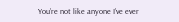You’re not like anyone I’ve ever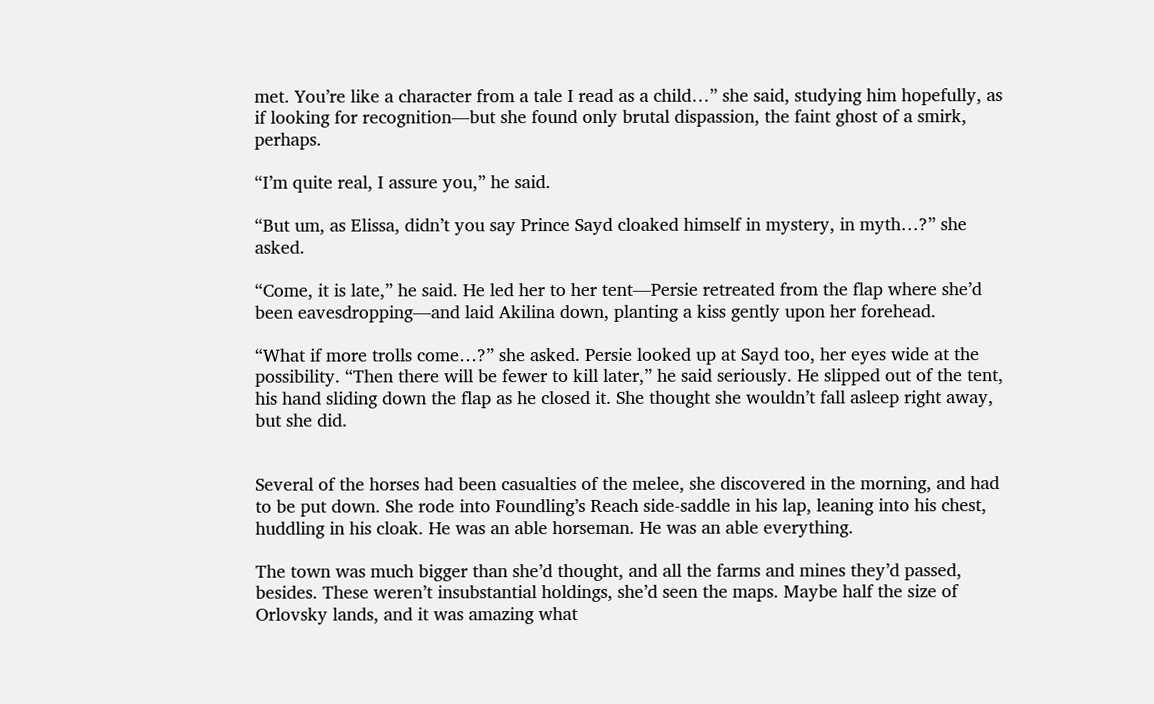met. You’re like a character from a tale I read as a child…” she said, studying him hopefully, as if looking for recognition—but she found only brutal dispassion, the faint ghost of a smirk, perhaps.

“I’m quite real, I assure you,” he said.

“But um, as Elissa, didn’t you say Prince Sayd cloaked himself in mystery, in myth…?” she asked.

“Come, it is late,” he said. He led her to her tent—Persie retreated from the flap where she’d been eavesdropping—and laid Akilina down, planting a kiss gently upon her forehead.

“What if more trolls come…?” she asked. Persie looked up at Sayd too, her eyes wide at the possibility. “Then there will be fewer to kill later,” he said seriously. He slipped out of the tent, his hand sliding down the flap as he closed it. She thought she wouldn’t fall asleep right away, but she did.


Several of the horses had been casualties of the melee, she discovered in the morning, and had to be put down. She rode into Foundling’s Reach side-saddle in his lap, leaning into his chest, huddling in his cloak. He was an able horseman. He was an able everything.

The town was much bigger than she’d thought, and all the farms and mines they’d passed, besides. These weren’t insubstantial holdings, she’d seen the maps. Maybe half the size of Orlovsky lands, and it was amazing what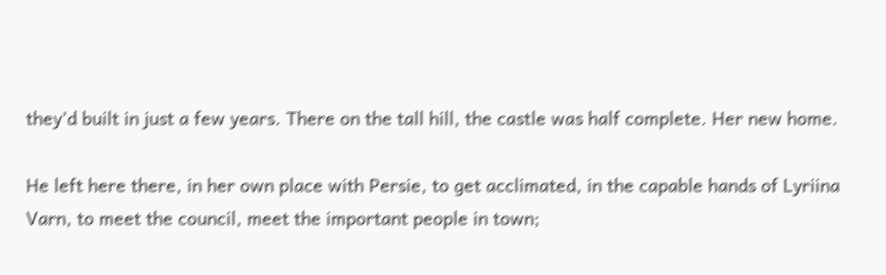they’d built in just a few years. There on the tall hill, the castle was half complete. Her new home.

He left here there, in her own place with Persie, to get acclimated, in the capable hands of Lyriina Varn, to meet the council, meet the important people in town;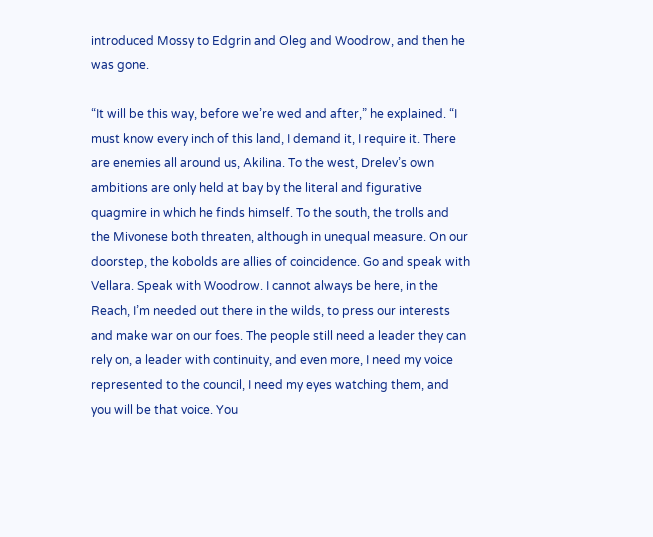introduced Mossy to Edgrin and Oleg and Woodrow, and then he was gone.

“It will be this way, before we’re wed and after,” he explained. “I must know every inch of this land, I demand it, I require it. There are enemies all around us, Akilina. To the west, Drelev’s own ambitions are only held at bay by the literal and figurative quagmire in which he finds himself. To the south, the trolls and the Mivonese both threaten, although in unequal measure. On our doorstep, the kobolds are allies of coincidence. Go and speak with Vellara. Speak with Woodrow. I cannot always be here, in the Reach, I’m needed out there in the wilds, to press our interests and make war on our foes. The people still need a leader they can rely on, a leader with continuity, and even more, I need my voice represented to the council, I need my eyes watching them, and you will be that voice. You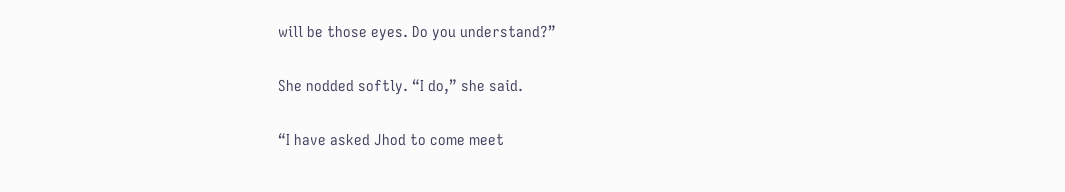will be those eyes. Do you understand?”

She nodded softly. “I do,” she said.

“I have asked Jhod to come meet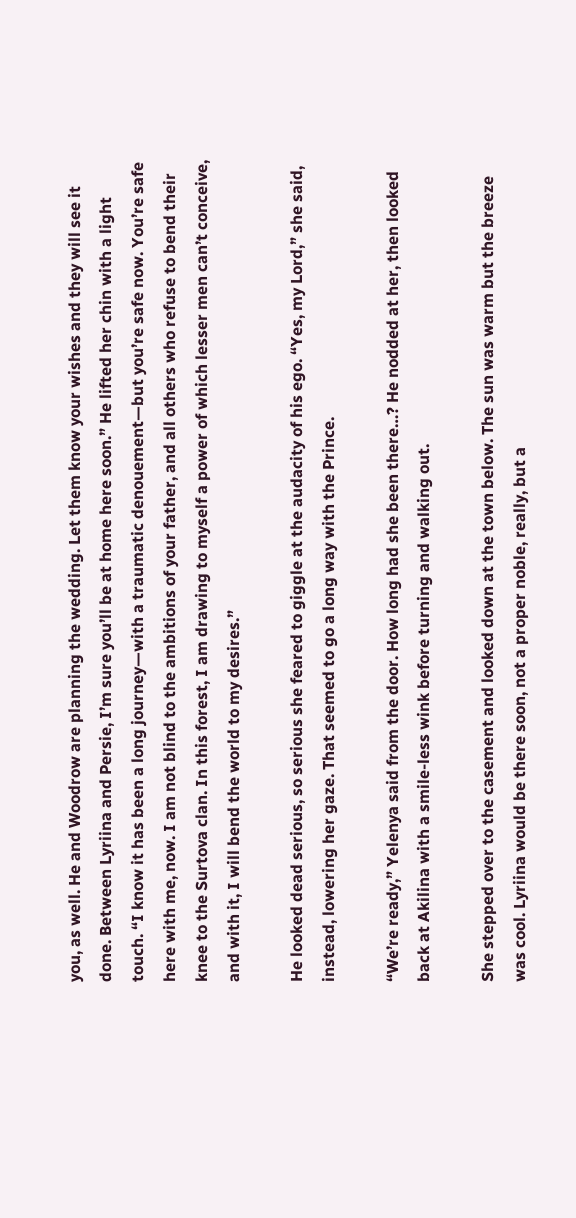you, as well. He and Woodrow are planning the wedding. Let them know your wishes and they will see it done. Between Lyriina and Persie, I’m sure you’ll be at home here soon.” He lifted her chin with a light touch. “I know it has been a long journey—with a traumatic denouement—but you’re safe now. You’re safe here with me, now. I am not blind to the ambitions of your father, and all others who refuse to bend their knee to the Surtova clan. In this forest, I am drawing to myself a power of which lesser men can’t conceive, and with it, I will bend the world to my desires.”

He looked dead serious, so serious she feared to giggle at the audacity of his ego. “Yes, my Lord,” she said, instead, lowering her gaze. That seemed to go a long way with the Prince.

“We’re ready,” Yelenya said from the door. How long had she been there…? He nodded at her, then looked back at Akilina with a smile-less wink before turning and walking out.

She stepped over to the casement and looked down at the town below. The sun was warm but the breeze was cool. Lyriina would be there soon, not a proper noble, really, but a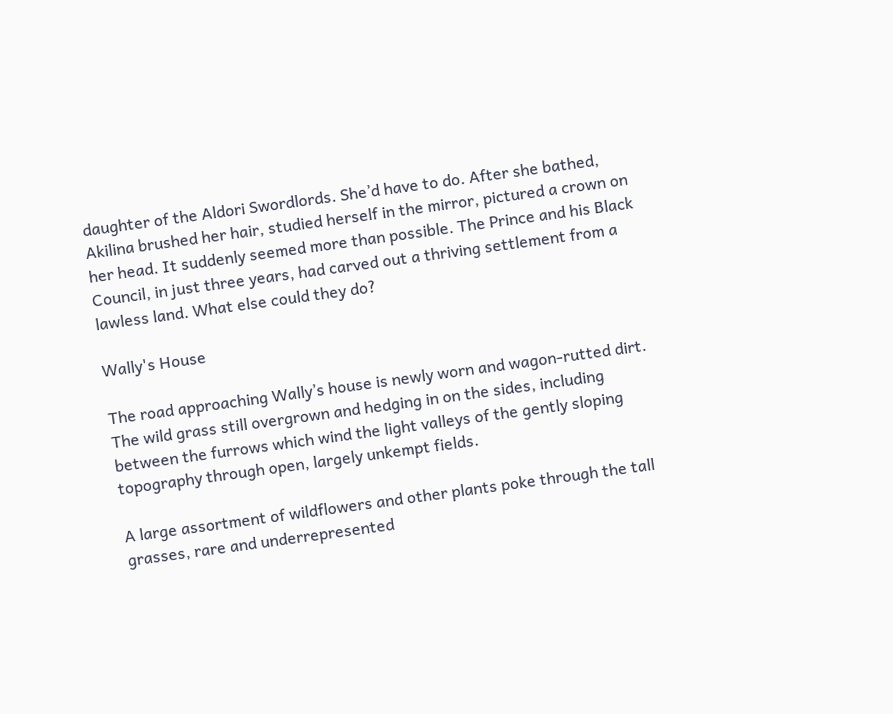daughter of the Aldori Swordlords. She’d have to do. After she bathed, Akilina brushed her hair, studied herself in the mirror, pictured a crown on her head. It suddenly seemed more than possible. The Prince and his Black Council, in just three years, had carved out a thriving settlement from a lawless land. What else could they do?

Wally's House

The road approaching Wally’s house is newly worn and wagon-rutted dirt. The wild grass still overgrown and hedging in on the sides, including between the furrows which wind the light valleys of the gently sloping topography through open, largely unkempt fields.

A large assortment of wildflowers and other plants poke through the tall grasses, rare and underrepresented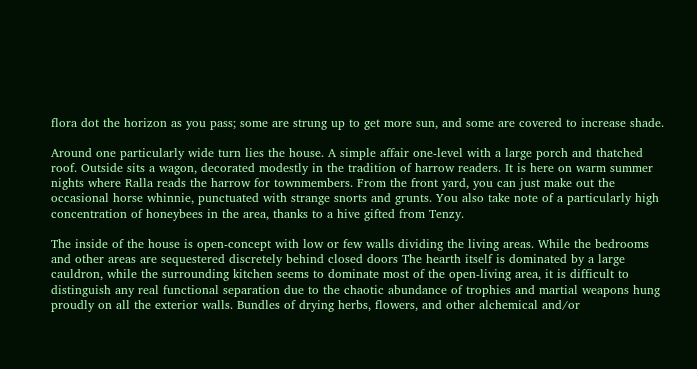flora dot the horizon as you pass; some are strung up to get more sun, and some are covered to increase shade.

Around one particularly wide turn lies the house. A simple affair one-level with a large porch and thatched roof. Outside sits a wagon, decorated modestly in the tradition of harrow readers. It is here on warm summer nights where Ralla reads the harrow for townmembers. From the front yard, you can just make out the occasional horse whinnie, punctuated with strange snorts and grunts. You also take note of a particularly high concentration of honeybees in the area, thanks to a hive gifted from Tenzy.

The inside of the house is open-concept with low or few walls dividing the living areas. While the bedrooms and other areas are sequestered discretely behind closed doors The hearth itself is dominated by a large cauldron, while the surrounding kitchen seems to dominate most of the open-living area, it is difficult to distinguish any real functional separation due to the chaotic abundance of trophies and martial weapons hung proudly on all the exterior walls. Bundles of drying herbs, flowers, and other alchemical and/or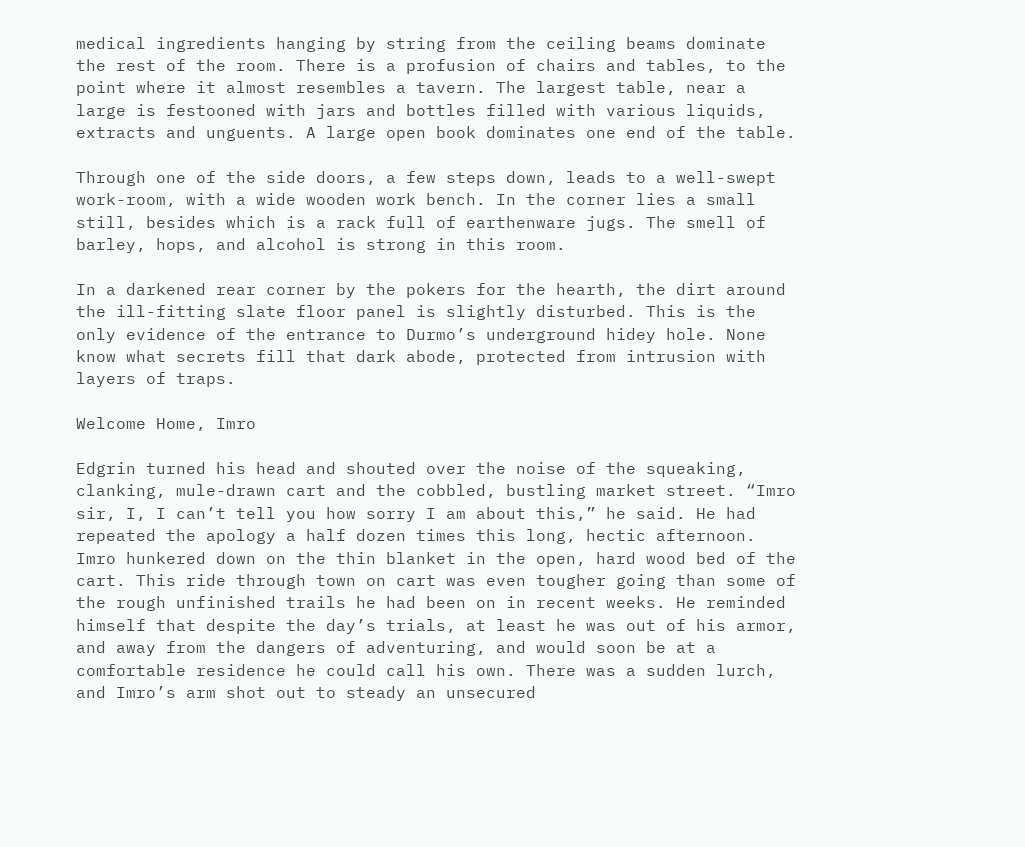medical ingredients hanging by string from the ceiling beams dominate the rest of the room. There is a profusion of chairs and tables, to the point where it almost resembles a tavern. The largest table, near a large is festooned with jars and bottles filled with various liquids, extracts and unguents. A large open book dominates one end of the table.

Through one of the side doors, a few steps down, leads to a well-swept work-room, with a wide wooden work bench. In the corner lies a small still, besides which is a rack full of earthenware jugs. The smell of barley, hops, and alcohol is strong in this room.

In a darkened rear corner by the pokers for the hearth, the dirt around the ill-fitting slate floor panel is slightly disturbed. This is the only evidence of the entrance to Durmo’s underground hidey hole. None know what secrets fill that dark abode, protected from intrusion with layers of traps.

Welcome Home, Imro

Edgrin turned his head and shouted over the noise of the squeaking, clanking, mule-drawn cart and the cobbled, bustling market street. “Imro sir, I, I can’t tell you how sorry I am about this,” he said. He had repeated the apology a half dozen times this long, hectic afternoon. Imro hunkered down on the thin blanket in the open, hard wood bed of the cart. This ride through town on cart was even tougher going than some of the rough unfinished trails he had been on in recent weeks. He reminded himself that despite the day’s trials, at least he was out of his armor, and away from the dangers of adventuring, and would soon be at a comfortable residence he could call his own. There was a sudden lurch, and Imro’s arm shot out to steady an unsecured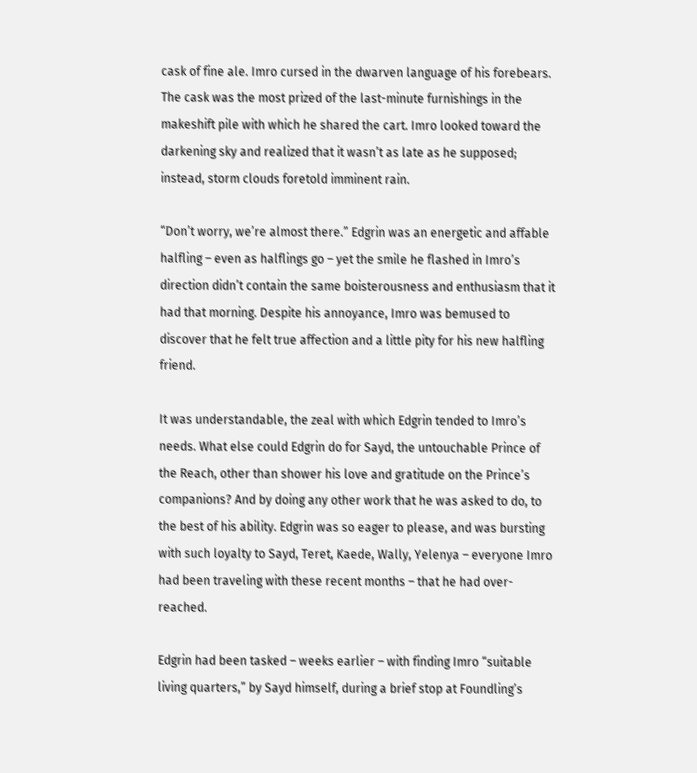cask of fine ale. Imro cursed in the dwarven language of his forebears. The cask was the most prized of the last-minute furnishings in the makeshift pile with which he shared the cart. Imro looked toward the darkening sky and realized that it wasn’t as late as he supposed; instead, storm clouds foretold imminent rain.

“Don’t worry, we’re almost there.” Edgrin was an energetic and affable halfling – even as halflings go – yet the smile he flashed in Imro’s direction didn’t contain the same boisterousness and enthusiasm that it had that morning. Despite his annoyance, Imro was bemused to discover that he felt true affection and a little pity for his new halfling friend.

It was understandable, the zeal with which Edgrin tended to Imro’s needs. What else could Edgrin do for Sayd, the untouchable Prince of the Reach, other than shower his love and gratitude on the Prince’s companions? And by doing any other work that he was asked to do, to the best of his ability. Edgrin was so eager to please, and was bursting with such loyalty to Sayd, Teret, Kaede, Wally, Yelenya – everyone Imro had been traveling with these recent months – that he had over-reached.

Edgrin had been tasked – weeks earlier – with finding Imro “suitable living quarters,” by Sayd himself, during a brief stop at Foundling’s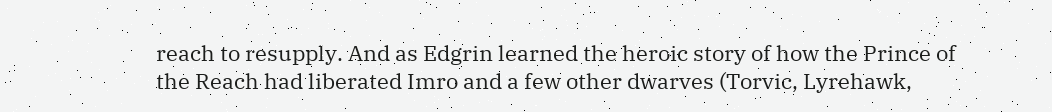reach to resupply. And as Edgrin learned the heroic story of how the Prince of the Reach had liberated Imro and a few other dwarves (Torvic, Lyrehawk,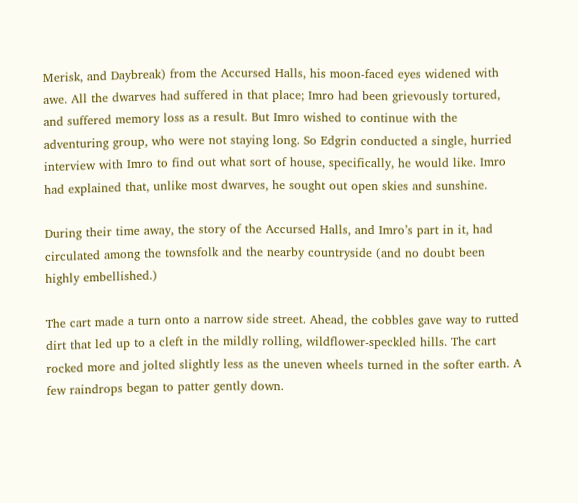Merisk, and Daybreak) from the Accursed Halls, his moon-faced eyes widened with awe. All the dwarves had suffered in that place; Imro had been grievously tortured, and suffered memory loss as a result. But Imro wished to continue with the adventuring group, who were not staying long. So Edgrin conducted a single, hurried interview with Imro to find out what sort of house, specifically, he would like. Imro had explained that, unlike most dwarves, he sought out open skies and sunshine.

During their time away, the story of the Accursed Halls, and Imro’s part in it, had circulated among the townsfolk and the nearby countryside (and no doubt been highly embellished.)

The cart made a turn onto a narrow side street. Ahead, the cobbles gave way to rutted dirt that led up to a cleft in the mildly rolling, wildflower-speckled hills. The cart rocked more and jolted slightly less as the uneven wheels turned in the softer earth. A few raindrops began to patter gently down.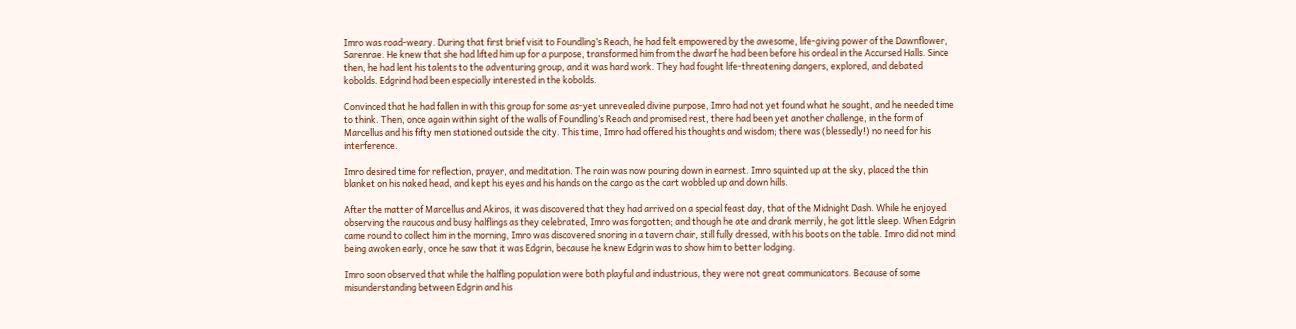Imro was road-weary. During that first brief visit to Foundling’s Reach, he had felt empowered by the awesome, life-giving power of the Dawnflower, Sarenrae. He knew that she had lifted him up for a purpose, transformed him from the dwarf he had been before his ordeal in the Accursed Halls. Since then, he had lent his talents to the adventuring group, and it was hard work. They had fought life-threatening dangers, explored, and debated kobolds. Edgrind had been especially interested in the kobolds.

Convinced that he had fallen in with this group for some as-yet unrevealed divine purpose, Imro had not yet found what he sought, and he needed time to think. Then, once again within sight of the walls of Foundling’s Reach and promised rest, there had been yet another challenge, in the form of Marcellus and his fifty men stationed outside the city. This time, Imro had offered his thoughts and wisdom; there was (blessedly!) no need for his interference.

Imro desired time for reflection, prayer, and meditation. The rain was now pouring down in earnest. Imro squinted up at the sky, placed the thin blanket on his naked head, and kept his eyes and his hands on the cargo as the cart wobbled up and down hills.

After the matter of Marcellus and Akiros, it was discovered that they had arrived on a special feast day, that of the Midnight Dash. While he enjoyed observing the raucous and busy halflings as they celebrated, Imro was forgotten; and though he ate and drank merrily, he got little sleep. When Edgrin came round to collect him in the morning, Imro was discovered snoring in a tavern chair, still fully dressed, with his boots on the table. Imro did not mind being awoken early, once he saw that it was Edgrin, because he knew Edgrin was to show him to better lodging.

Imro soon observed that while the halfling population were both playful and industrious, they were not great communicators. Because of some misunderstanding between Edgrin and his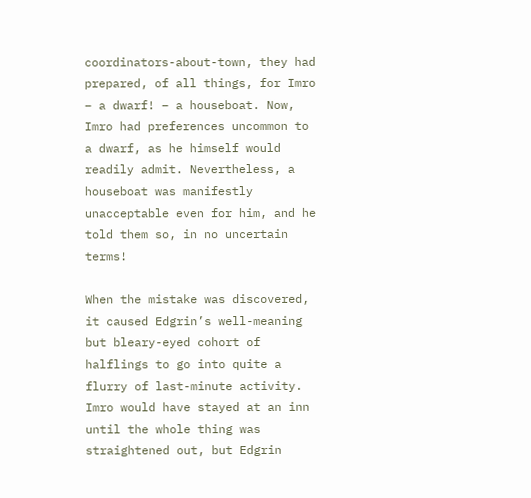coordinators-about-town, they had prepared, of all things, for Imro – a dwarf! – a houseboat. Now, Imro had preferences uncommon to a dwarf, as he himself would readily admit. Nevertheless, a houseboat was manifestly unacceptable even for him, and he told them so, in no uncertain terms!

When the mistake was discovered, it caused Edgrin’s well-meaning but bleary-eyed cohort of halflings to go into quite a flurry of last-minute activity. Imro would have stayed at an inn until the whole thing was straightened out, but Edgrin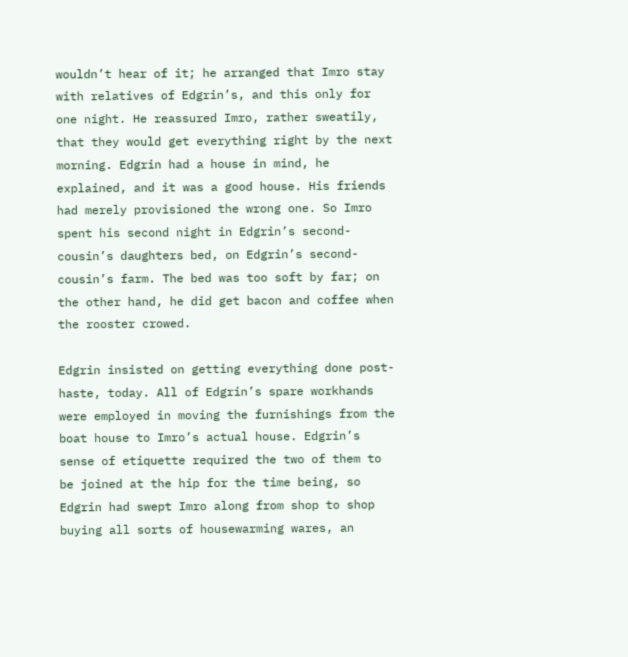wouldn’t hear of it; he arranged that Imro stay with relatives of Edgrin’s, and this only for one night. He reassured Imro, rather sweatily, that they would get everything right by the next morning. Edgrin had a house in mind, he explained, and it was a good house. His friends had merely provisioned the wrong one. So Imro spent his second night in Edgrin’s second-cousin’s daughters bed, on Edgrin’s second-cousin’s farm. The bed was too soft by far; on the other hand, he did get bacon and coffee when the rooster crowed.

Edgrin insisted on getting everything done post-haste, today. All of Edgrin’s spare workhands were employed in moving the furnishings from the boat house to Imro’s actual house. Edgrin’s sense of etiquette required the two of them to be joined at the hip for the time being, so Edgrin had swept Imro along from shop to shop buying all sorts of housewarming wares, an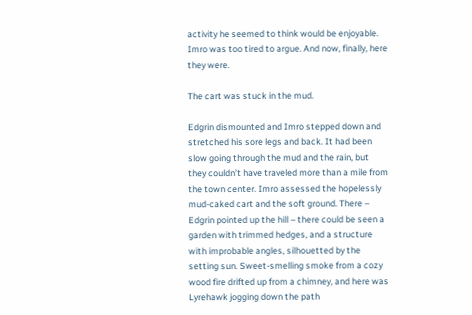activity he seemed to think would be enjoyable. Imro was too tired to argue. And now, finally, here they were.

The cart was stuck in the mud.

Edgrin dismounted and Imro stepped down and stretched his sore legs and back. It had been slow going through the mud and the rain, but they couldn’t have traveled more than a mile from the town center. Imro assessed the hopelessly mud-caked cart and the soft ground. There – Edgrin pointed up the hill – there could be seen a garden with trimmed hedges, and a structure with improbable angles, silhouetted by the setting sun. Sweet-smelling smoke from a cozy wood fire drifted up from a chimney, and here was Lyrehawk jogging down the path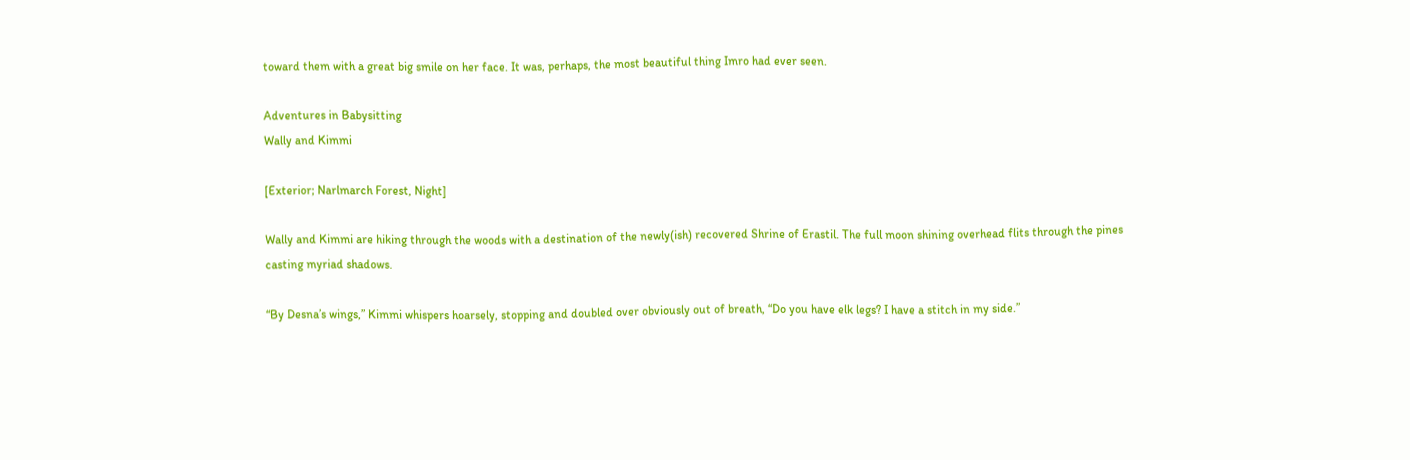toward them with a great big smile on her face. It was, perhaps, the most beautiful thing Imro had ever seen.

Adventures in Babysitting
Wally and Kimmi

[Exterior; Narlmarch Forest, Night]

Wally and Kimmi are hiking through the woods with a destination of the newly(ish) recovered Shrine of Erastil. The full moon shining overhead flits through the pines casting myriad shadows.

“By Desna’s wings,” Kimmi whispers hoarsely, stopping and doubled over obviously out of breath, “Do you have elk legs? I have a stitch in my side.”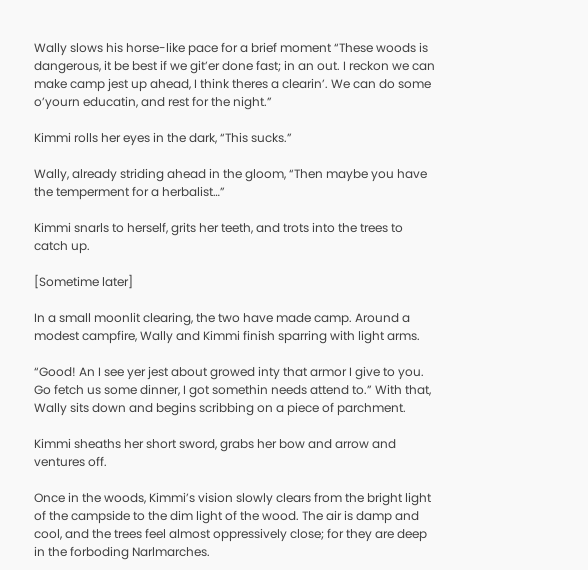Wally slows his horse-like pace for a brief moment “These woods is dangerous, it be best if we git’er done fast; in an out. I reckon we can make camp jest up ahead, I think theres a clearin’. We can do some o’yourn educatin, and rest for the night.”

Kimmi rolls her eyes in the dark, “This sucks.”

Wally, already striding ahead in the gloom, “Then maybe you have the temperment for a herbalist…”

Kimmi snarls to herself, grits her teeth, and trots into the trees to catch up.

[Sometime later]

In a small moonlit clearing, the two have made camp. Around a modest campfire, Wally and Kimmi finish sparring with light arms.

“Good! An I see yer jest about growed inty that armor I give to you. Go fetch us some dinner, I got somethin needs attend to.” With that, Wally sits down and begins scribbing on a piece of parchment.

Kimmi sheaths her short sword, grabs her bow and arrow and ventures off.

Once in the woods, Kimmi’s vision slowly clears from the bright light of the campside to the dim light of the wood. The air is damp and cool, and the trees feel almost oppressively close; for they are deep in the forboding Narlmarches.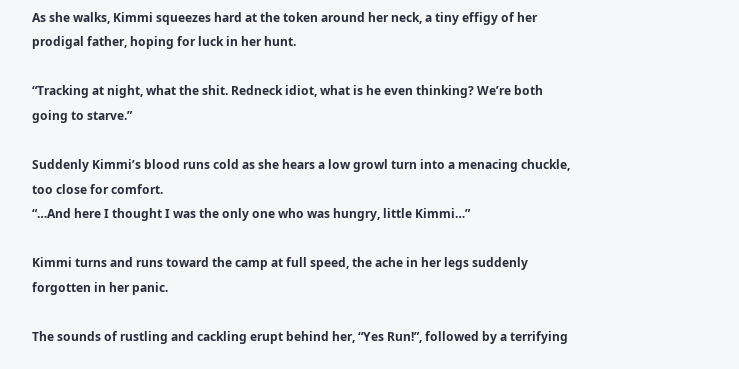As she walks, Kimmi squeezes hard at the token around her neck, a tiny effigy of her prodigal father, hoping for luck in her hunt.

“Tracking at night, what the shit. Redneck idiot, what is he even thinking? We’re both going to starve.”

Suddenly Kimmi’s blood runs cold as she hears a low growl turn into a menacing chuckle, too close for comfort.
“…And here I thought I was the only one who was hungry, little Kimmi…”

Kimmi turns and runs toward the camp at full speed, the ache in her legs suddenly forgotten in her panic.

The sounds of rustling and cackling erupt behind her, “Yes Run!”, followed by a terrifying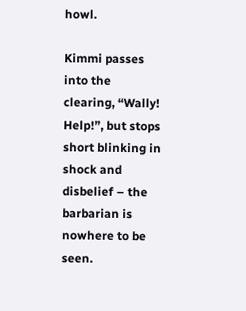howl.

Kimmi passes into the clearing, “Wally! Help!”, but stops short blinking in shock and disbelief – the barbarian is nowhere to be seen.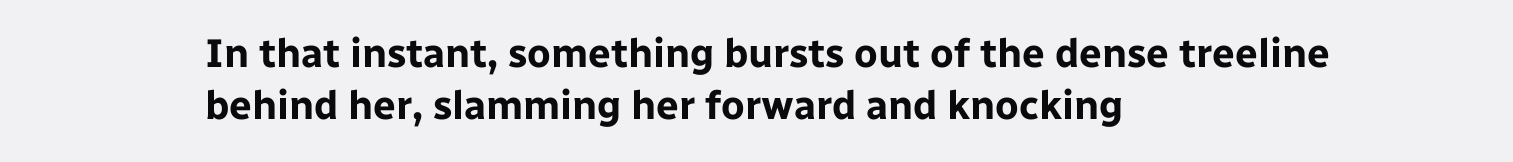In that instant, something bursts out of the dense treeline behind her, slamming her forward and knocking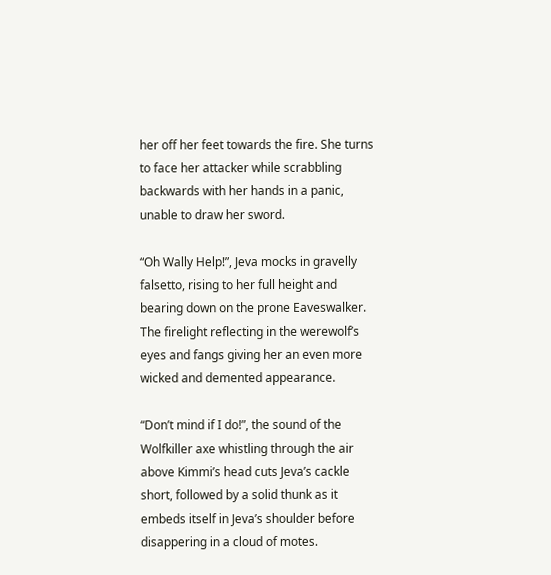her off her feet towards the fire. She turns to face her attacker while scrabbling backwards with her hands in a panic, unable to draw her sword.

“Oh Wally Help!”, Jeva mocks in gravelly falsetto, rising to her full height and bearing down on the prone Eaveswalker. The firelight reflecting in the werewolf’s eyes and fangs giving her an even more wicked and demented appearance.

“Don’t mind if I do!”, the sound of the Wolfkiller axe whistling through the air above Kimmi’s head cuts Jeva’s cackle short, followed by a solid thunk as it embeds itself in Jeva’s shoulder before disappering in a cloud of motes.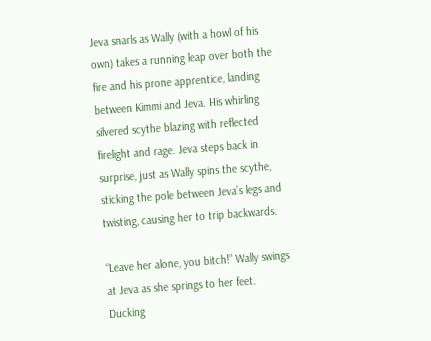Jeva snarls as Wally (with a howl of his own) takes a running leap over both the fire and his prone apprentice, landing between Kimmi and Jeva. His whirling silvered scythe blazing with reflected firelight and rage. Jeva steps back in surprise, just as Wally spins the scythe, sticking the pole between Jeva’s legs and twisting, causing her to trip backwards.

“Leave her alone, you bitch!” Wally swings at Jeva as she springs to her feet. Ducking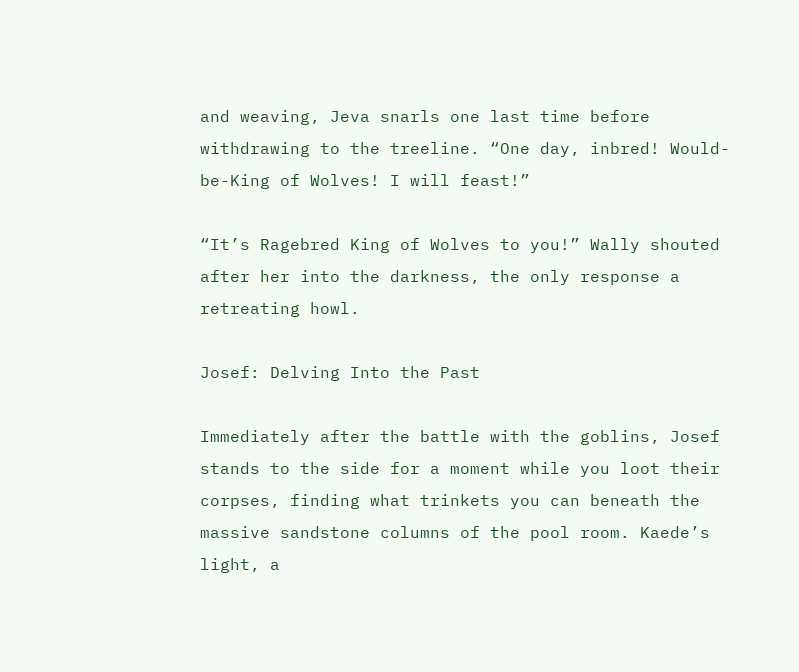and weaving, Jeva snarls one last time before withdrawing to the treeline. “One day, inbred! Would-be-King of Wolves! I will feast!”

“It’s Ragebred King of Wolves to you!” Wally shouted after her into the darkness, the only response a retreating howl.

Josef: Delving Into the Past

Immediately after the battle with the goblins, Josef stands to the side for a moment while you loot their corpses, finding what trinkets you can beneath the massive sandstone columns of the pool room. Kaede’s light, a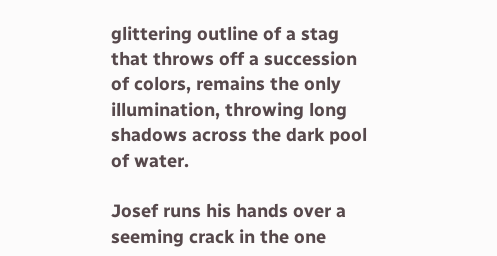glittering outline of a stag that throws off a succession of colors, remains the only illumination, throwing long shadows across the dark pool of water.

Josef runs his hands over a seeming crack in the one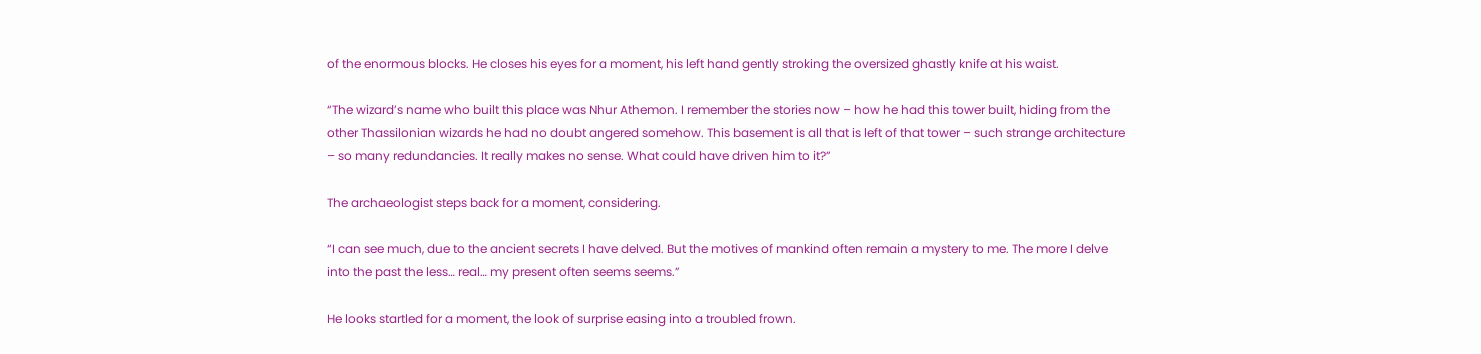of the enormous blocks. He closes his eyes for a moment, his left hand gently stroking the oversized ghastly knife at his waist.

“The wizard’s name who built this place was Nhur Athemon. I remember the stories now – how he had this tower built, hiding from the other Thassilonian wizards he had no doubt angered somehow. This basement is all that is left of that tower – such strange architecture – so many redundancies. It really makes no sense. What could have driven him to it?”

The archaeologist steps back for a moment, considering.

“I can see much, due to the ancient secrets I have delved. But the motives of mankind often remain a mystery to me. The more I delve into the past the less… real… my present often seems seems.”

He looks startled for a moment, the look of surprise easing into a troubled frown.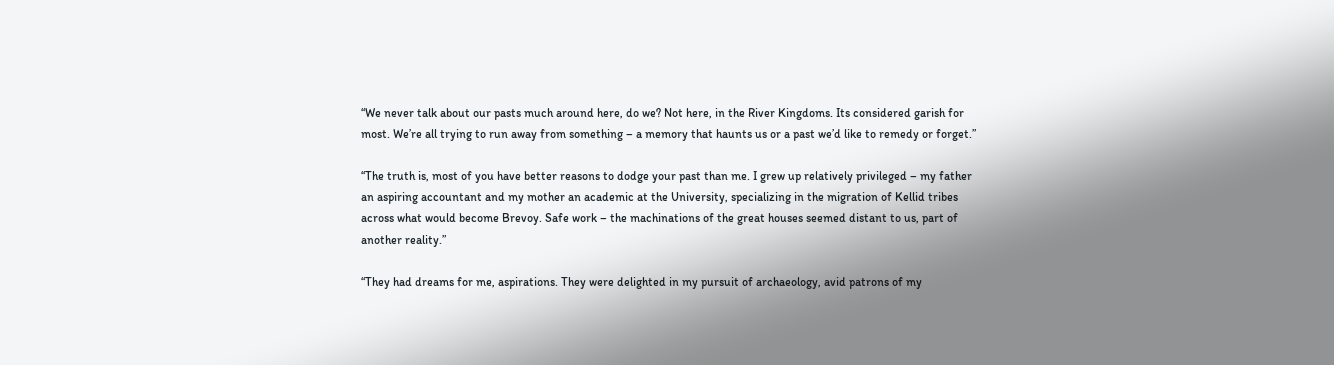“We never talk about our pasts much around here, do we? Not here, in the River Kingdoms. Its considered garish for most. We’re all trying to run away from something – a memory that haunts us or a past we’d like to remedy or forget.”

“The truth is, most of you have better reasons to dodge your past than me. I grew up relatively privileged – my father an aspiring accountant and my mother an academic at the University, specializing in the migration of Kellid tribes across what would become Brevoy. Safe work – the machinations of the great houses seemed distant to us, part of another reality.”

“They had dreams for me, aspirations. They were delighted in my pursuit of archaeology, avid patrons of my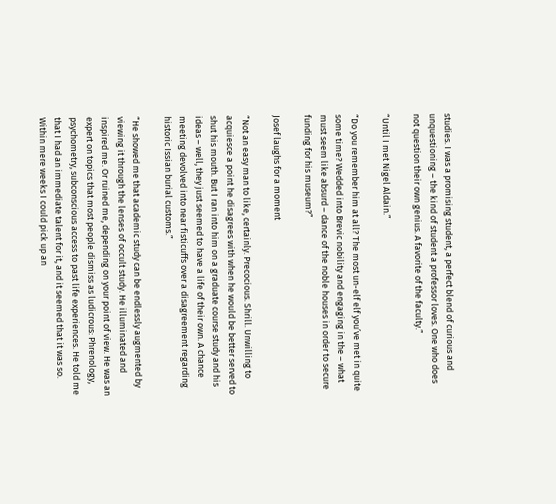studies. I was a promising student, a perfect blend of curious and unquestioning – the kind of student a professor loves. One who does not question their own genius. A favorite of the faculty.”

“Until I met Nigel Aldain.”

“Do you remember him at all? The most un-elf elf you’ve met in quite some time? Wedded into Brevic nobility and engaging in the – what must seem like absurd – dance of the noble houses in order to secure funding for his museum?”

Josef laughs for a moment

“Not an easy man to like, certainly. Precocious. Shrill. Unwilling to acquiesce a point he disagrees with when he would be better served to shut his mouth. But I ran into him on a graduate course study and his ideas – well, they just seemed to have a life of their own. A chance meeting devolved into near fisticuffs over a disagreement regarding historic Issian burial customs.”

“He showed me that academic study can be endlessly augmented by viewing it through the lenses of occult study. He illuminated and inspired me. Or ruined me, depending on your point of view. He was an expert on topics that most people dismiss as ludicrous: Phrenology, psychometry, subconscious access to past life experiences. He told me that I had an immediate talent for it, and it seemed that it was so. Within mere weeks I could pick up an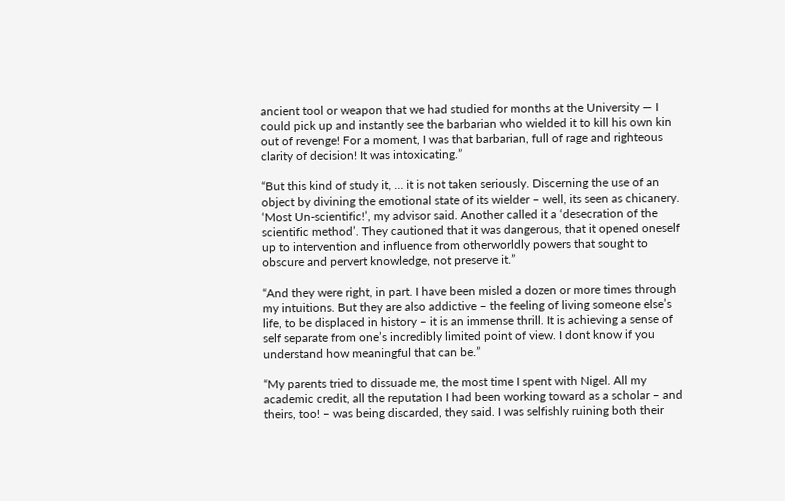ancient tool or weapon that we had studied for months at the University — I could pick up and instantly see the barbarian who wielded it to kill his own kin out of revenge! For a moment, I was that barbarian, full of rage and righteous clarity of decision! It was intoxicating.”

“But this kind of study it, … it is not taken seriously. Discerning the use of an object by divining the emotional state of its wielder – well, its seen as chicanery. ‘Most Un-scientific!’, my advisor said. Another called it a ‘desecration of the scientific method’. They cautioned that it was dangerous, that it opened oneself up to intervention and influence from otherworldly powers that sought to obscure and pervert knowledge, not preserve it.”

“And they were right, in part. I have been misled a dozen or more times through my intuitions. But they are also addictive – the feeling of living someone else’s life, to be displaced in history – it is an immense thrill. It is achieving a sense of self separate from one’s incredibly limited point of view. I dont know if you understand how meaningful that can be.”

“My parents tried to dissuade me, the most time I spent with Nigel. All my academic credit, all the reputation I had been working toward as a scholar – and theirs, too! – was being discarded, they said. I was selfishly ruining both their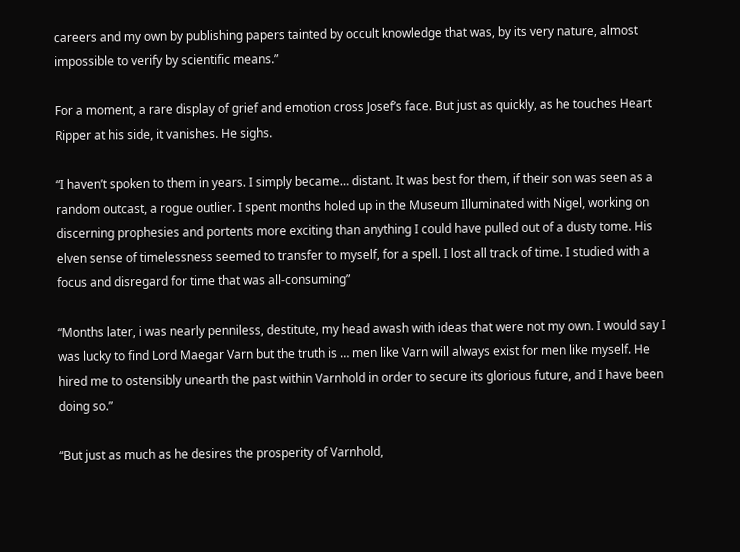careers and my own by publishing papers tainted by occult knowledge that was, by its very nature, almost impossible to verify by scientific means.”

For a moment, a rare display of grief and emotion cross Josef’s face. But just as quickly, as he touches Heart Ripper at his side, it vanishes. He sighs.

“I haven’t spoken to them in years. I simply became… distant. It was best for them, if their son was seen as a random outcast, a rogue outlier. I spent months holed up in the Museum Illuminated with Nigel, working on discerning prophesies and portents more exciting than anything I could have pulled out of a dusty tome. His elven sense of timelessness seemed to transfer to myself, for a spell. I lost all track of time. I studied with a focus and disregard for time that was all-consuming”

“Months later, i was nearly penniless, destitute, my head awash with ideas that were not my own. I would say I was lucky to find Lord Maegar Varn but the truth is … men like Varn will always exist for men like myself. He hired me to ostensibly unearth the past within Varnhold in order to secure its glorious future, and I have been doing so.”

“But just as much as he desires the prosperity of Varnhold,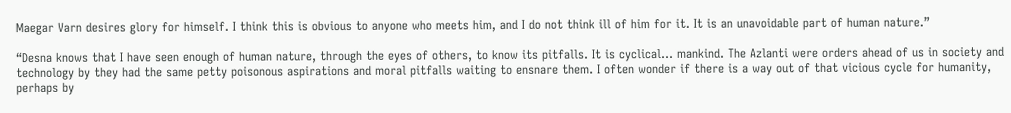Maegar Varn desires glory for himself. I think this is obvious to anyone who meets him, and I do not think ill of him for it. It is an unavoidable part of human nature.”

“Desna knows that I have seen enough of human nature, through the eyes of others, to know its pitfalls. It is cyclical… mankind. The Azlanti were orders ahead of us in society and technology by they had the same petty poisonous aspirations and moral pitfalls waiting to ensnare them. I often wonder if there is a way out of that vicious cycle for humanity, perhaps by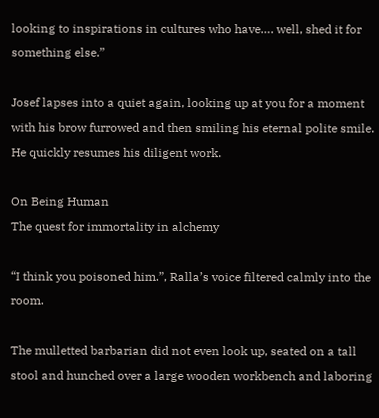looking to inspirations in cultures who have…. well, shed it for something else.”

Josef lapses into a quiet again, looking up at you for a moment with his brow furrowed and then smiling his eternal polite smile. He quickly resumes his diligent work.

On Being Human
The quest for immortality in alchemy

“I think you poisoned him.”, Ralla’s voice filtered calmly into the room.

The mulletted barbarian did not even look up, seated on a tall stool and hunched over a large wooden workbench and laboring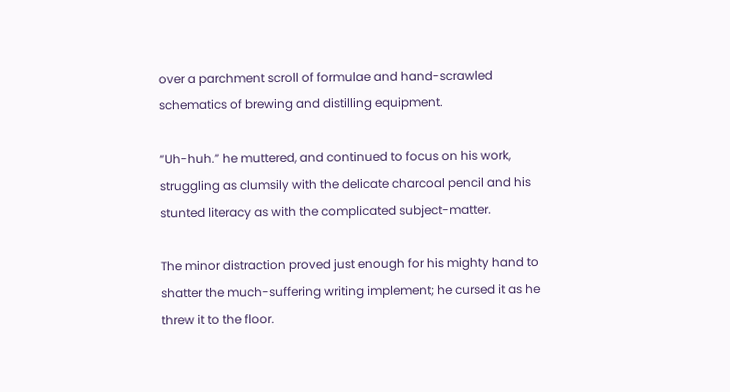over a parchment scroll of formulae and hand-scrawled schematics of brewing and distilling equipment.

“Uh-huh.” he muttered, and continued to focus on his work, struggling as clumsily with the delicate charcoal pencil and his stunted literacy as with the complicated subject-matter.

The minor distraction proved just enough for his mighty hand to shatter the much-suffering writing implement; he cursed it as he threw it to the floor.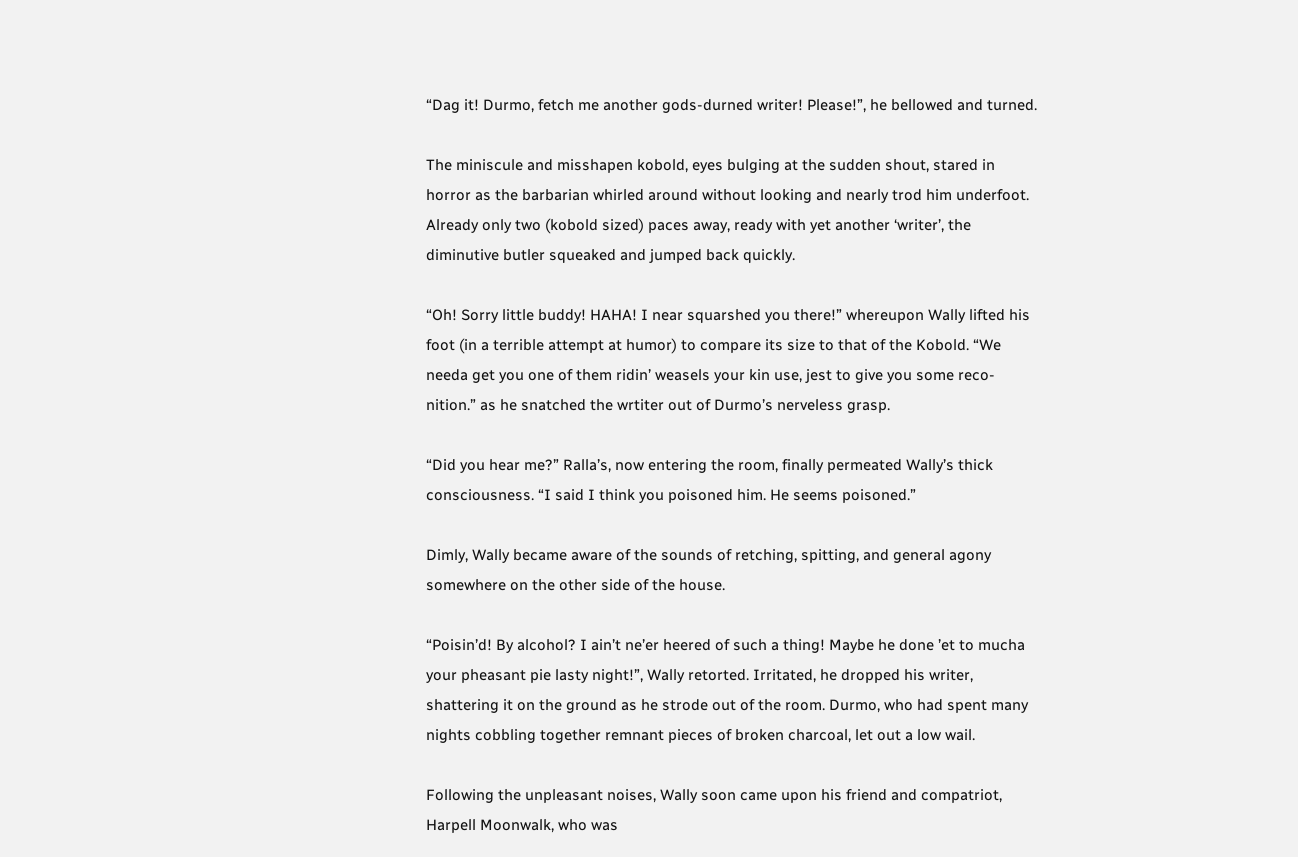“Dag it! Durmo, fetch me another gods-durned writer! Please!”, he bellowed and turned.

The miniscule and misshapen kobold, eyes bulging at the sudden shout, stared in horror as the barbarian whirled around without looking and nearly trod him underfoot. Already only two (kobold sized) paces away, ready with yet another ‘writer’, the diminutive butler squeaked and jumped back quickly.

“Oh! Sorry little buddy! HAHA! I near squarshed you there!” whereupon Wally lifted his foot (in a terrible attempt at humor) to compare its size to that of the Kobold. “We needa get you one of them ridin’ weasels your kin use, jest to give you some reco-nition.” as he snatched the wrtiter out of Durmo’s nerveless grasp.

“Did you hear me?” Ralla’s, now entering the room, finally permeated Wally’s thick consciousness. “I said I think you poisoned him. He seems poisoned.”

Dimly, Wally became aware of the sounds of retching, spitting, and general agony somewhere on the other side of the house.

“Poisin’d! By alcohol? I ain’t ne’er heered of such a thing! Maybe he done ’et to mucha your pheasant pie lasty night!”, Wally retorted. Irritated, he dropped his writer, shattering it on the ground as he strode out of the room. Durmo, who had spent many nights cobbling together remnant pieces of broken charcoal, let out a low wail.

Following the unpleasant noises, Wally soon came upon his friend and compatriot, Harpell Moonwalk, who was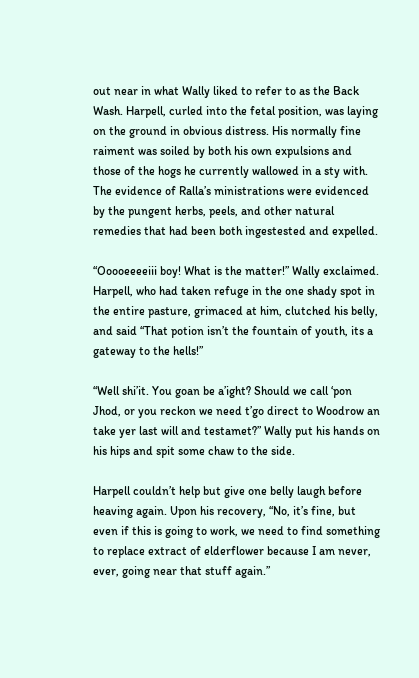out near in what Wally liked to refer to as the Back Wash. Harpell, curled into the fetal position, was laying on the ground in obvious distress. His normally fine raiment was soiled by both his own expulsions and those of the hogs he currently wallowed in a sty with. The evidence of Ralla’s ministrations were evidenced by the pungent herbs, peels, and other natural remedies that had been both ingestested and expelled.

“Ooooeeeeiii boy! What is the matter!” Wally exclaimed. Harpell, who had taken refuge in the one shady spot in the entire pasture, grimaced at him, clutched his belly, and said “That potion isn’t the fountain of youth, its a gateway to the hells!”

“Well shi’it. You goan be a’ight? Should we call ‘pon Jhod, or you reckon we need t’go direct to Woodrow an take yer last will and testamet?” Wally put his hands on his hips and spit some chaw to the side.

Harpell couldn’t help but give one belly laugh before heaving again. Upon his recovery, “No, it’s fine, but even if this is going to work, we need to find something to replace extract of elderflower because I am never, ever, going near that stuff again.”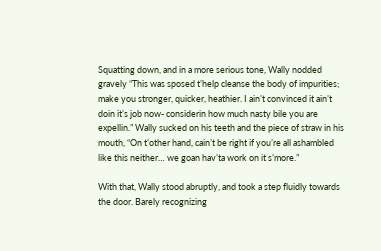Squatting down, and in a more serious tone, Wally nodded gravely “This was sposed t’help cleanse the body of impurities; make you stronger, quicker, heathier. I ain’t convinced it ain’t doin it’s job now- considerin how much nasty bile you are expellin.” Wally sucked on his teeth and the piece of straw in his mouth, “On t’other hand, cain’t be right if you’re all ashambled like this neither… we goan hav’ta work on it s’more.”

With that, Wally stood abruptly, and took a step fluidly towards the door. Barely recognizing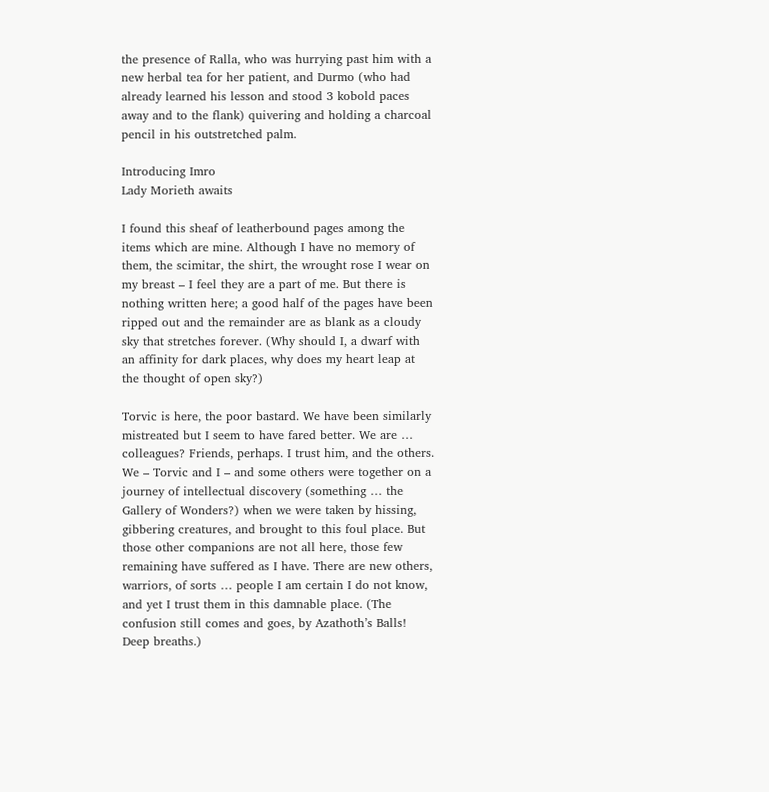the presence of Ralla, who was hurrying past him with a new herbal tea for her patient, and Durmo (who had already learned his lesson and stood 3 kobold paces away and to the flank) quivering and holding a charcoal pencil in his outstretched palm.

Introducing Imro
Lady Morieth awaits

I found this sheaf of leatherbound pages among the items which are mine. Although I have no memory of them, the scimitar, the shirt, the wrought rose I wear on my breast – I feel they are a part of me. But there is nothing written here; a good half of the pages have been ripped out and the remainder are as blank as a cloudy sky that stretches forever. (Why should I, a dwarf with an affinity for dark places, why does my heart leap at the thought of open sky?)

Torvic is here, the poor bastard. We have been similarly mistreated but I seem to have fared better. We are … colleagues? Friends, perhaps. I trust him, and the others. We – Torvic and I – and some others were together on a journey of intellectual discovery (something … the Gallery of Wonders?) when we were taken by hissing, gibbering creatures, and brought to this foul place. But those other companions are not all here, those few remaining have suffered as I have. There are new others, warriors, of sorts … people I am certain I do not know, and yet I trust them in this damnable place. (The confusion still comes and goes, by Azathoth’s Balls! Deep breaths.)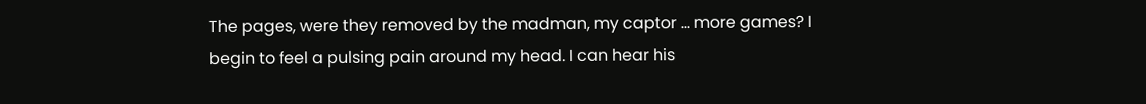The pages, were they removed by the madman, my captor … more games? I begin to feel a pulsing pain around my head. I can hear his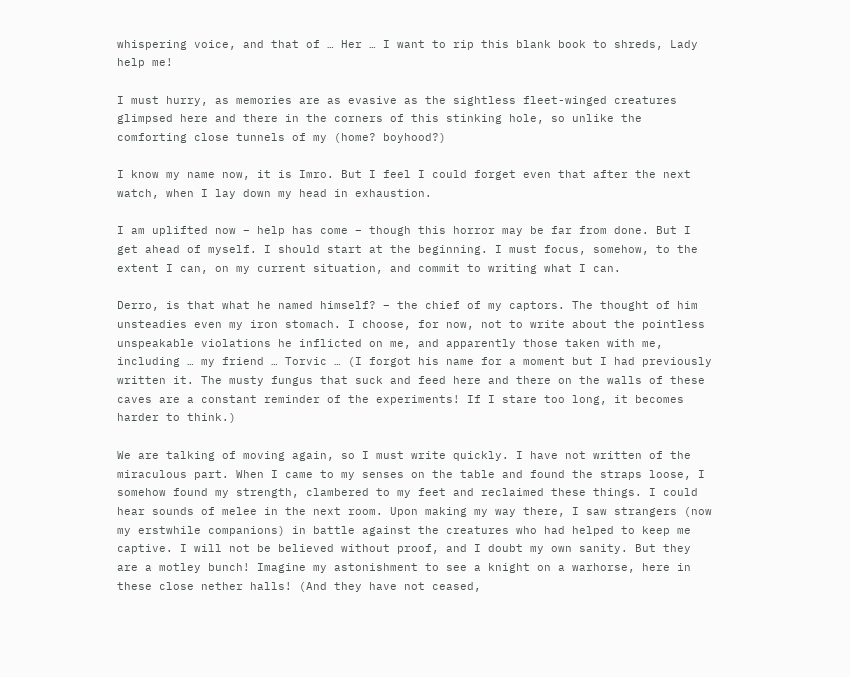whispering voice, and that of … Her … I want to rip this blank book to shreds, Lady help me!

I must hurry, as memories are as evasive as the sightless fleet-winged creatures glimpsed here and there in the corners of this stinking hole, so unlike the comforting close tunnels of my (home? boyhood?)

I know my name now, it is Imro. But I feel I could forget even that after the next watch, when I lay down my head in exhaustion.

I am uplifted now – help has come – though this horror may be far from done. But I get ahead of myself. I should start at the beginning. I must focus, somehow, to the extent I can, on my current situation, and commit to writing what I can.

Derro, is that what he named himself? – the chief of my captors. The thought of him unsteadies even my iron stomach. I choose, for now, not to write about the pointless unspeakable violations he inflicted on me, and apparently those taken with me, including … my friend … Torvic … (I forgot his name for a moment but I had previously written it. The musty fungus that suck and feed here and there on the walls of these caves are a constant reminder of the experiments! If I stare too long, it becomes harder to think.)

We are talking of moving again, so I must write quickly. I have not written of the miraculous part. When I came to my senses on the table and found the straps loose, I somehow found my strength, clambered to my feet and reclaimed these things. I could hear sounds of melee in the next room. Upon making my way there, I saw strangers (now my erstwhile companions) in battle against the creatures who had helped to keep me captive. I will not be believed without proof, and I doubt my own sanity. But they are a motley bunch! Imagine my astonishment to see a knight on a warhorse, here in these close nether halls! (And they have not ceased,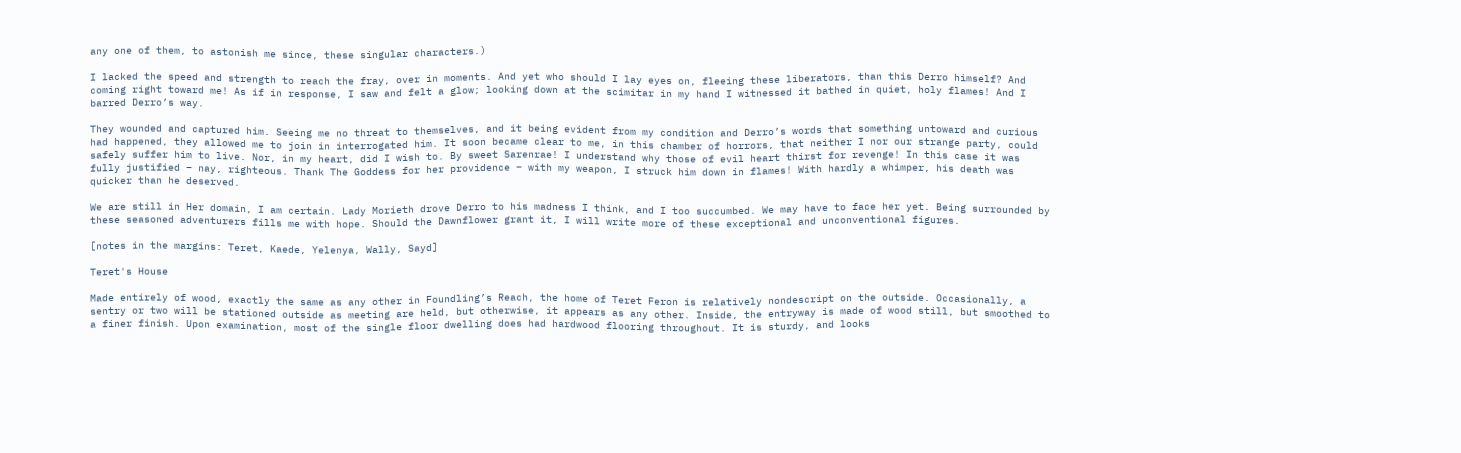any one of them, to astonish me since, these singular characters.)

I lacked the speed and strength to reach the fray, over in moments. And yet who should I lay eyes on, fleeing these liberators, than this Derro himself? And coming right toward me! As if in response, I saw and felt a glow; looking down at the scimitar in my hand I witnessed it bathed in quiet, holy flames! And I barred Derro’s way.

They wounded and captured him. Seeing me no threat to themselves, and it being evident from my condition and Derro’s words that something untoward and curious had happened, they allowed me to join in interrogated him. It soon became clear to me, in this chamber of horrors, that neither I nor our strange party, could safely suffer him to live. Nor, in my heart, did I wish to. By sweet Sarenrae! I understand why those of evil heart thirst for revenge! In this case it was fully justified – nay, righteous. Thank The Goddess for her providence – with my weapon, I struck him down in flames! With hardly a whimper, his death was quicker than he deserved.

We are still in Her domain, I am certain. Lady Morieth drove Derro to his madness I think, and I too succumbed. We may have to face her yet. Being surrounded by these seasoned adventurers fills me with hope. Should the Dawnflower grant it, I will write more of these exceptional and unconventional figures.

[notes in the margins: Teret, Kaede, Yelenya, Wally, Sayd]

Teret's House

Made entirely of wood, exactly the same as any other in Foundling’s Reach, the home of Teret Feron is relatively nondescript on the outside. Occasionally, a sentry or two will be stationed outside as meeting are held, but otherwise, it appears as any other. Inside, the entryway is made of wood still, but smoothed to a finer finish. Upon examination, most of the single floor dwelling does had hardwood flooring throughout. It is sturdy, and looks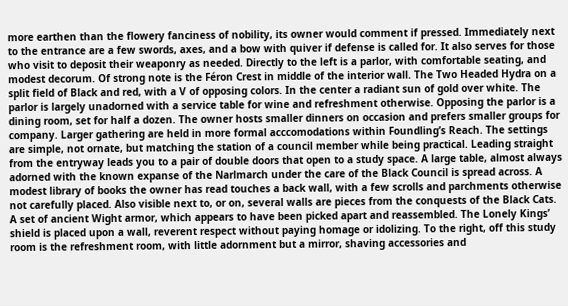more earthen than the flowery fanciness of nobility, its owner would comment if pressed. Immediately next to the entrance are a few swords, axes, and a bow with quiver if defense is called for. It also serves for those who visit to deposit their weaponry as needed. Directly to the left is a parlor, with comfortable seating, and modest decorum. Of strong note is the Féron Crest in middle of the interior wall. The Two Headed Hydra on a split field of Black and red, with a V of opposing colors. In the center a radiant sun of gold over white. The parlor is largely unadorned with a service table for wine and refreshment otherwise. Opposing the parlor is a dining room, set for half a dozen. The owner hosts smaller dinners on occasion and prefers smaller groups for company. Larger gathering are held in more formal acccomodations within Foundling’s Reach. The settings are simple, not ornate, but matching the station of a council member while being practical. Leading straight from the entryway leads you to a pair of double doors that open to a study space. A large table, almost always adorned with the known expanse of the Narlmarch under the care of the Black Council is spread across. A modest library of books the owner has read touches a back wall, with a few scrolls and parchments otherwise not carefully placed. Also visible next to, or on, several walls are pieces from the conquests of the Black Cats. A set of ancient Wight armor, which appears to have been picked apart and reassembled. The Lonely Kings’ shield is placed upon a wall, reverent respect without paying homage or idolizing. To the right, off this study room is the refreshment room, with little adornment but a mirror, shaving accessories and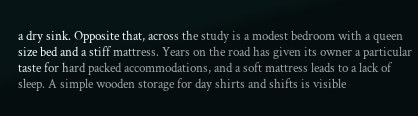a dry sink. Opposite that, across the study is a modest bedroom with a queen size bed and a stiff mattress. Years on the road has given its owner a particular taste for hard packed accommodations, and a soft mattress leads to a lack of sleep. A simple wooden storage for day shirts and shifts is visible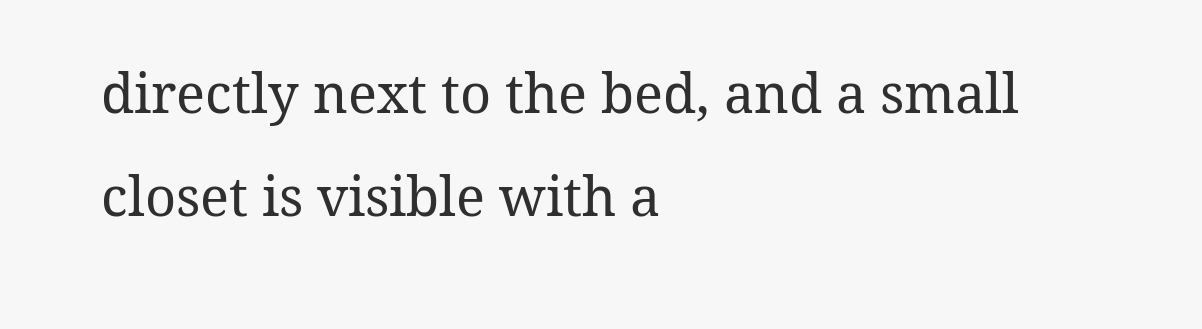directly next to the bed, and a small closet is visible with a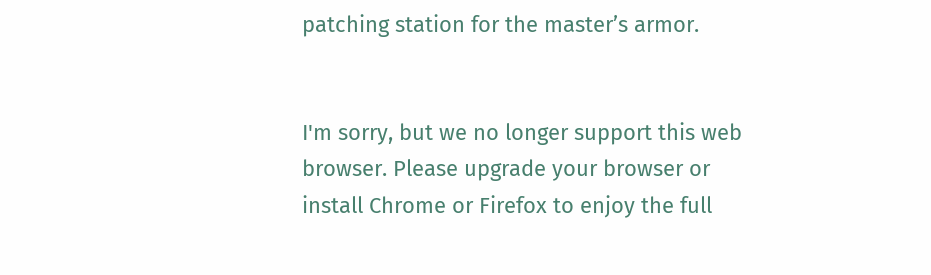patching station for the master’s armor.


I'm sorry, but we no longer support this web browser. Please upgrade your browser or install Chrome or Firefox to enjoy the full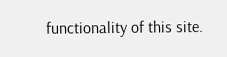functionality of this site.